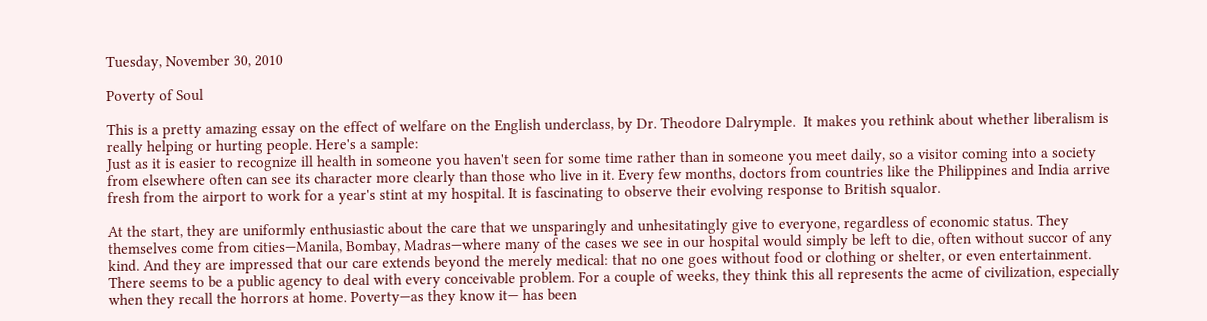Tuesday, November 30, 2010

Poverty of Soul

This is a pretty amazing essay on the effect of welfare on the English underclass, by Dr. Theodore Dalrymple.  It makes you rethink about whether liberalism is really helping or hurting people. Here's a sample:
Just as it is easier to recognize ill health in someone you haven't seen for some time rather than in someone you meet daily, so a visitor coming into a society from elsewhere often can see its character more clearly than those who live in it. Every few months, doctors from countries like the Philippines and India arrive fresh from the airport to work for a year's stint at my hospital. It is fascinating to observe their evolving response to British squalor.

At the start, they are uniformly enthusiastic about the care that we unsparingly and unhesitatingly give to everyone, regardless of economic status. They themselves come from cities—Manila, Bombay, Madras—where many of the cases we see in our hospital would simply be left to die, often without succor of any kind. And they are impressed that our care extends beyond the merely medical: that no one goes without food or clothing or shelter, or even entertainment. There seems to be a public agency to deal with every conceivable problem. For a couple of weeks, they think this all represents the acme of civilization, especially when they recall the horrors at home. Poverty—as they know it— has been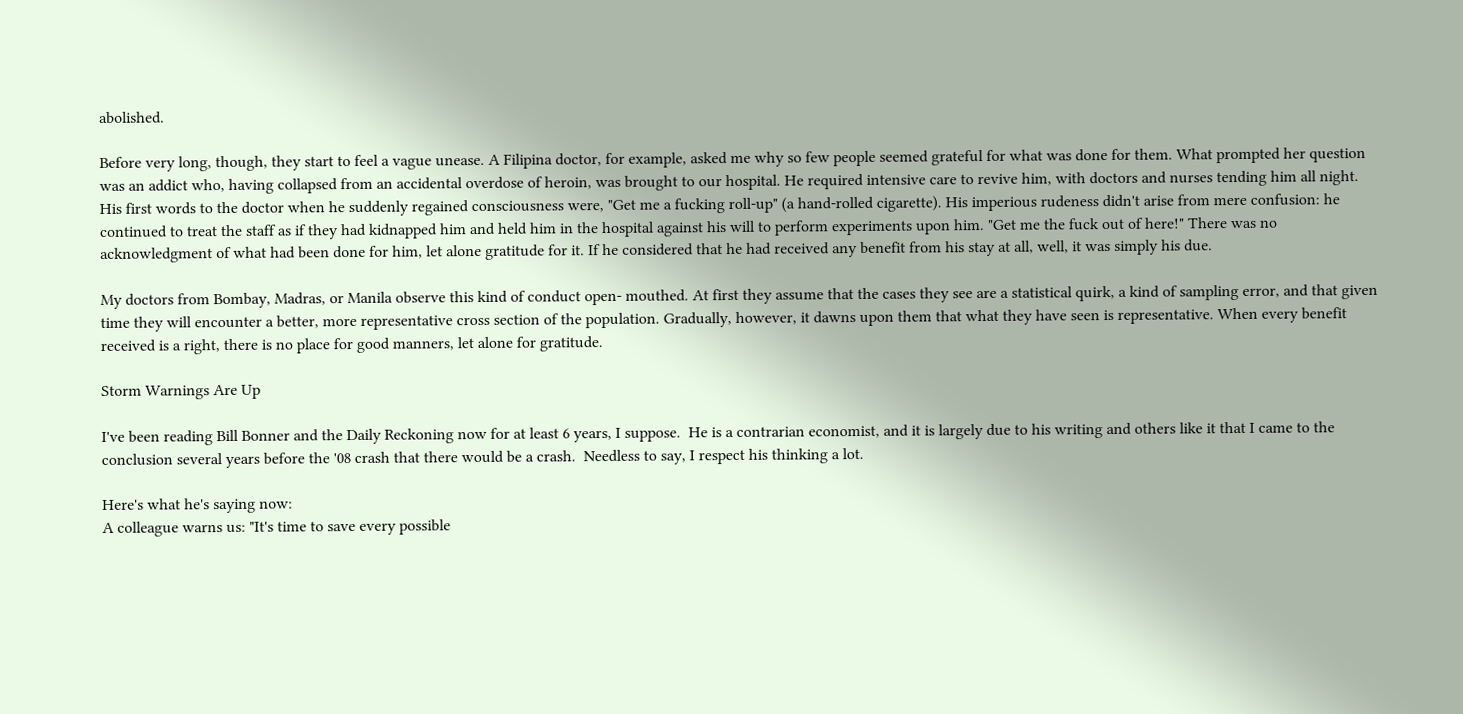abolished.

Before very long, though, they start to feel a vague unease. A Filipina doctor, for example, asked me why so few people seemed grateful for what was done for them. What prompted her question was an addict who, having collapsed from an accidental overdose of heroin, was brought to our hospital. He required intensive care to revive him, with doctors and nurses tending him all night. His first words to the doctor when he suddenly regained consciousness were, "Get me a fucking roll-up" (a hand-rolled cigarette). His imperious rudeness didn't arise from mere confusion: he continued to treat the staff as if they had kidnapped him and held him in the hospital against his will to perform experiments upon him. "Get me the fuck out of here!" There was no acknowledgment of what had been done for him, let alone gratitude for it. If he considered that he had received any benefit from his stay at all, well, it was simply his due.

My doctors from Bombay, Madras, or Manila observe this kind of conduct open- mouthed. At first they assume that the cases they see are a statistical quirk, a kind of sampling error, and that given time they will encounter a better, more representative cross section of the population. Gradually, however, it dawns upon them that what they have seen is representative. When every benefit received is a right, there is no place for good manners, let alone for gratitude.

Storm Warnings Are Up

I've been reading Bill Bonner and the Daily Reckoning now for at least 6 years, I suppose.  He is a contrarian economist, and it is largely due to his writing and others like it that I came to the conclusion several years before the '08 crash that there would be a crash.  Needless to say, I respect his thinking a lot.

Here's what he's saying now:
A colleague warns us: "It's time to save every possible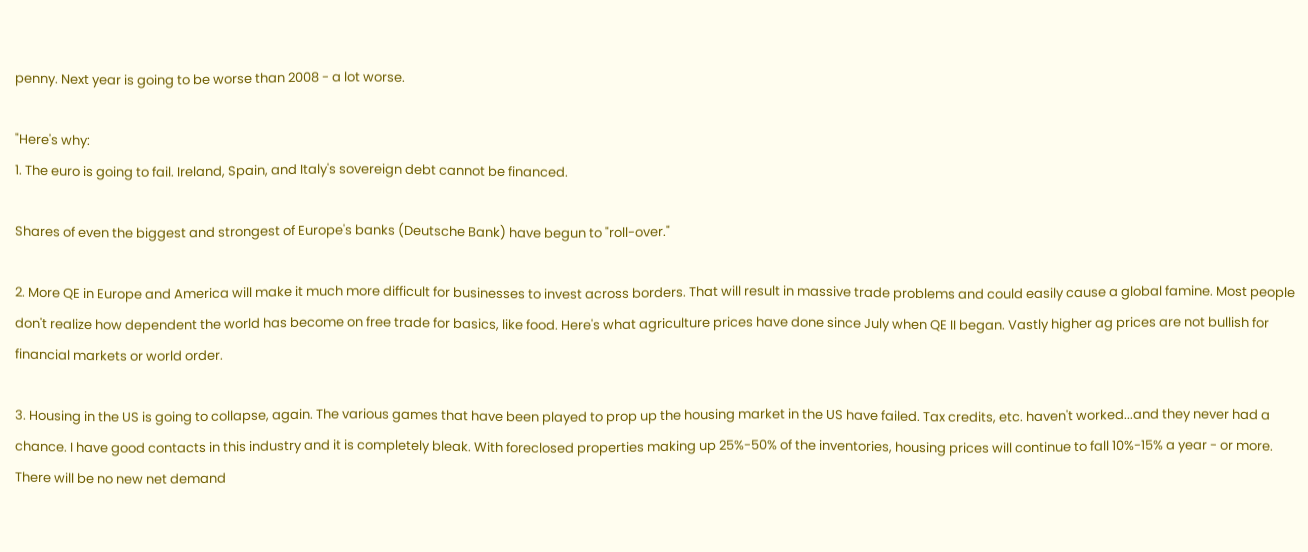penny. Next year is going to be worse than 2008 - a lot worse.

"Here's why:
1. The euro is going to fail. Ireland, Spain, and Italy's sovereign debt cannot be financed.

Shares of even the biggest and strongest of Europe's banks (Deutsche Bank) have begun to "roll-over."

2. More QE in Europe and America will make it much more difficult for businesses to invest across borders. That will result in massive trade problems and could easily cause a global famine. Most people don't realize how dependent the world has become on free trade for basics, like food. Here's what agriculture prices have done since July when QE II began. Vastly higher ag prices are not bullish for financial markets or world order.

3. Housing in the US is going to collapse, again. The various games that have been played to prop up the housing market in the US have failed. Tax credits, etc. haven't worked...and they never had a chance. I have good contacts in this industry and it is completely bleak. With foreclosed properties making up 25%-50% of the inventories, housing prices will continue to fall 10%-15% a year - or more. There will be no new net demand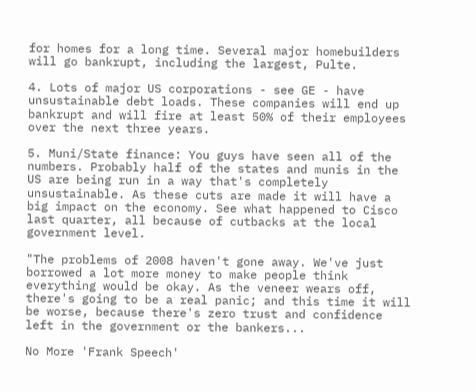for homes for a long time. Several major homebuilders will go bankrupt, including the largest, Pulte.

4. Lots of major US corporations - see GE - have unsustainable debt loads. These companies will end up bankrupt and will fire at least 50% of their employees over the next three years.

5. Muni/State finance: You guys have seen all of the numbers. Probably half of the states and munis in the US are being run in a way that's completely unsustainable. As these cuts are made it will have a big impact on the economy. See what happened to Cisco last quarter, all because of cutbacks at the local government level.

"The problems of 2008 haven't gone away. We've just borrowed a lot more money to make people think everything would be okay. As the veneer wears off, there's going to be a real panic; and this time it will be worse, because there's zero trust and confidence left in the government or the bankers...

No More 'Frank Speech'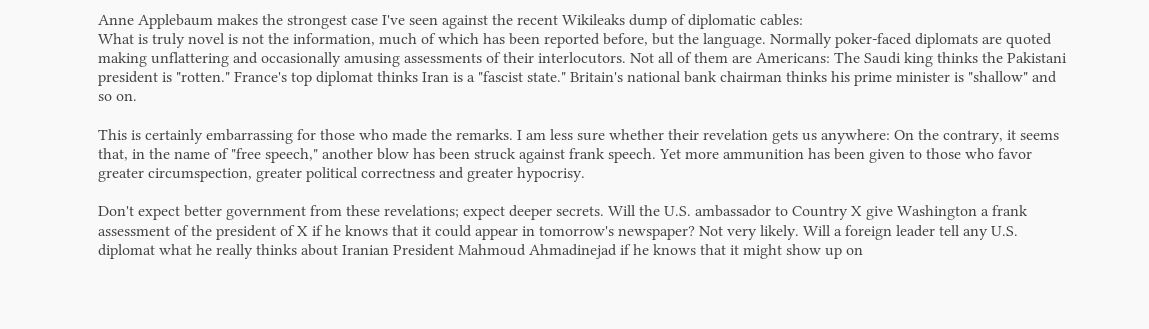Anne Applebaum makes the strongest case I've seen against the recent Wikileaks dump of diplomatic cables:
What is truly novel is not the information, much of which has been reported before, but the language. Normally poker-faced diplomats are quoted making unflattering and occasionally amusing assessments of their interlocutors. Not all of them are Americans: The Saudi king thinks the Pakistani president is "rotten." France's top diplomat thinks Iran is a "fascist state." Britain's national bank chairman thinks his prime minister is "shallow" and so on.

This is certainly embarrassing for those who made the remarks. I am less sure whether their revelation gets us anywhere: On the contrary, it seems that, in the name of "free speech," another blow has been struck against frank speech. Yet more ammunition has been given to those who favor greater circumspection, greater political correctness and greater hypocrisy.

Don't expect better government from these revelations; expect deeper secrets. Will the U.S. ambassador to Country X give Washington a frank assessment of the president of X if he knows that it could appear in tomorrow's newspaper? Not very likely. Will a foreign leader tell any U.S. diplomat what he really thinks about Iranian President Mahmoud Ahmadinejad if he knows that it might show up on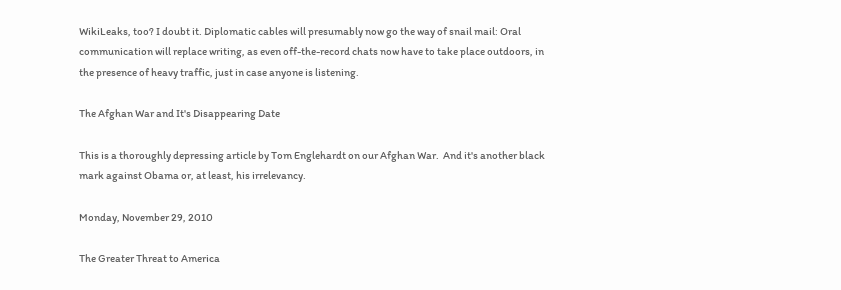WikiLeaks, too? I doubt it. Diplomatic cables will presumably now go the way of snail mail: Oral communication will replace writing, as even off-the-record chats now have to take place outdoors, in the presence of heavy traffic, just in case anyone is listening.

The Afghan War and It's Disappearing Date

This is a thoroughly depressing article by Tom Englehardt on our Afghan War.  And it's another black mark against Obama or, at least, his irrelevancy.

Monday, November 29, 2010

The Greater Threat to America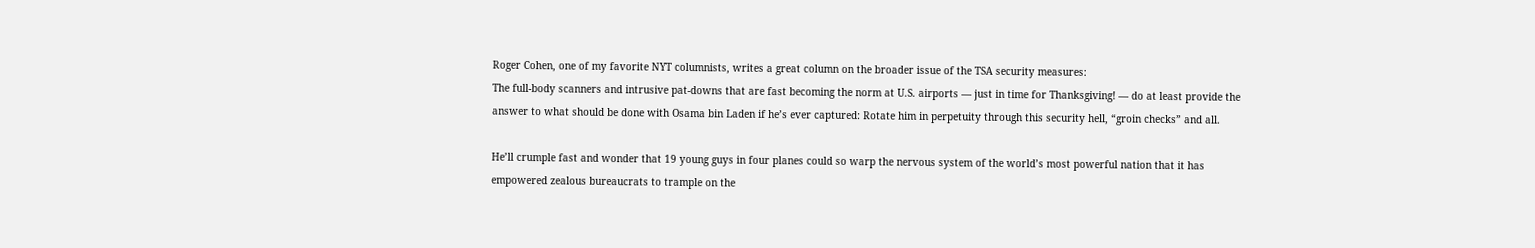Roger Cohen, one of my favorite NYT columnists, writes a great column on the broader issue of the TSA security measures:
The full-body scanners and intrusive pat-downs that are fast becoming the norm at U.S. airports — just in time for Thanksgiving! — do at least provide the answer to what should be done with Osama bin Laden if he’s ever captured: Rotate him in perpetuity through this security hell, “groin checks” and all.

He’ll crumple fast and wonder that 19 young guys in four planes could so warp the nervous system of the world’s most powerful nation that it has empowered zealous bureaucrats to trample on the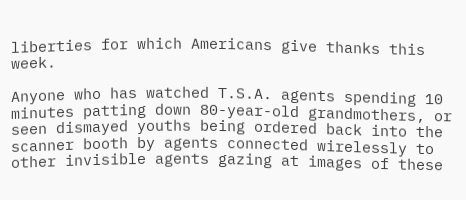liberties for which Americans give thanks this week.

Anyone who has watched T.S.A. agents spending 10 minutes patting down 80-year-old grandmothers, or seen dismayed youths being ordered back into the scanner booth by agents connected wirelessly to other invisible agents gazing at images of these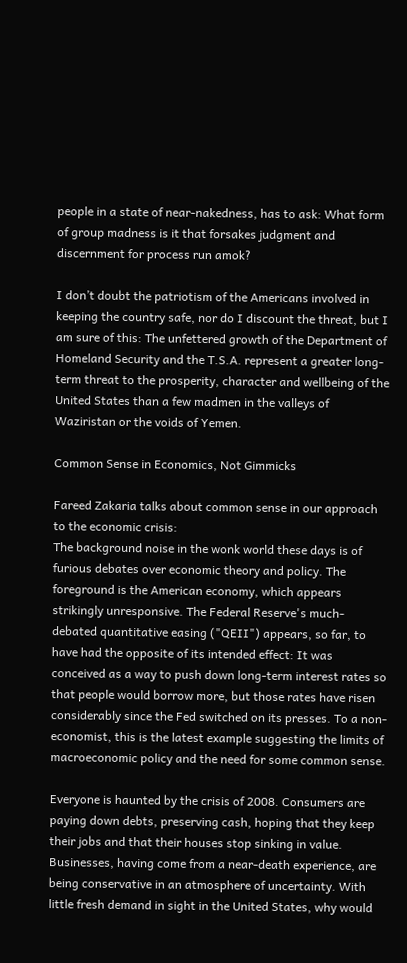people in a state of near-nakedness, has to ask: What form of group madness is it that forsakes judgment and discernment for process run amok?

I don’t doubt the patriotism of the Americans involved in keeping the country safe, nor do I discount the threat, but I am sure of this: The unfettered growth of the Department of Homeland Security and the T.S.A. represent a greater long-term threat to the prosperity, character and wellbeing of the United States than a few madmen in the valleys of Waziristan or the voids of Yemen.

Common Sense in Economics, Not Gimmicks

Fareed Zakaria talks about common sense in our approach to the economic crisis:
The background noise in the wonk world these days is of furious debates over economic theory and policy. The foreground is the American economy, which appears strikingly unresponsive. The Federal Reserve's much-debated quantitative easing ("QEII") appears, so far, to have had the opposite of its intended effect: It was conceived as a way to push down long-term interest rates so that people would borrow more, but those rates have risen considerably since the Fed switched on its presses. To a non-economist, this is the latest example suggesting the limits of macroeconomic policy and the need for some common sense.

Everyone is haunted by the crisis of 2008. Consumers are paying down debts, preserving cash, hoping that they keep their jobs and that their houses stop sinking in value. Businesses, having come from a near-death experience, are being conservative in an atmosphere of uncertainty. With little fresh demand in sight in the United States, why would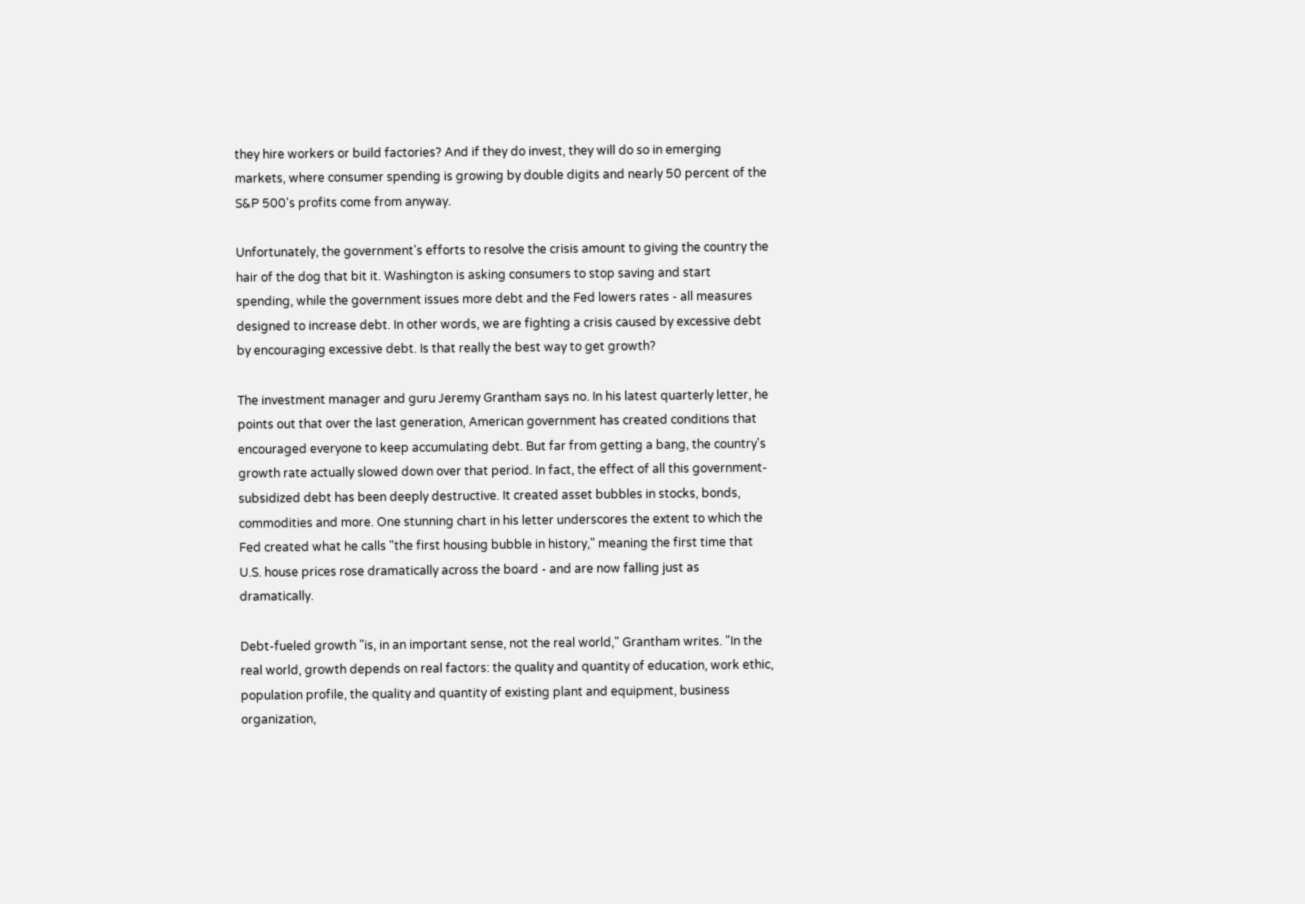they hire workers or build factories? And if they do invest, they will do so in emerging markets, where consumer spending is growing by double digits and nearly 50 percent of the S&P 500's profits come from anyway.

Unfortunately, the government's efforts to resolve the crisis amount to giving the country the hair of the dog that bit it. Washington is asking consumers to stop saving and start spending, while the government issues more debt and the Fed lowers rates - all measures designed to increase debt. In other words, we are fighting a crisis caused by excessive debt by encouraging excessive debt. Is that really the best way to get growth?

The investment manager and guru Jeremy Grantham says no. In his latest quarterly letter, he points out that over the last generation, American government has created conditions that encouraged everyone to keep accumulating debt. But far from getting a bang, the country's growth rate actually slowed down over that period. In fact, the effect of all this government-subsidized debt has been deeply destructive. It created asset bubbles in stocks, bonds, commodities and more. One stunning chart in his letter underscores the extent to which the Fed created what he calls "the first housing bubble in history," meaning the first time that U.S. house prices rose dramatically across the board - and are now falling just as dramatically.

Debt-fueled growth "is, in an important sense, not the real world," Grantham writes. "In the real world, growth depends on real factors: the quality and quantity of education, work ethic, population profile, the quality and quantity of existing plant and equipment, business organization,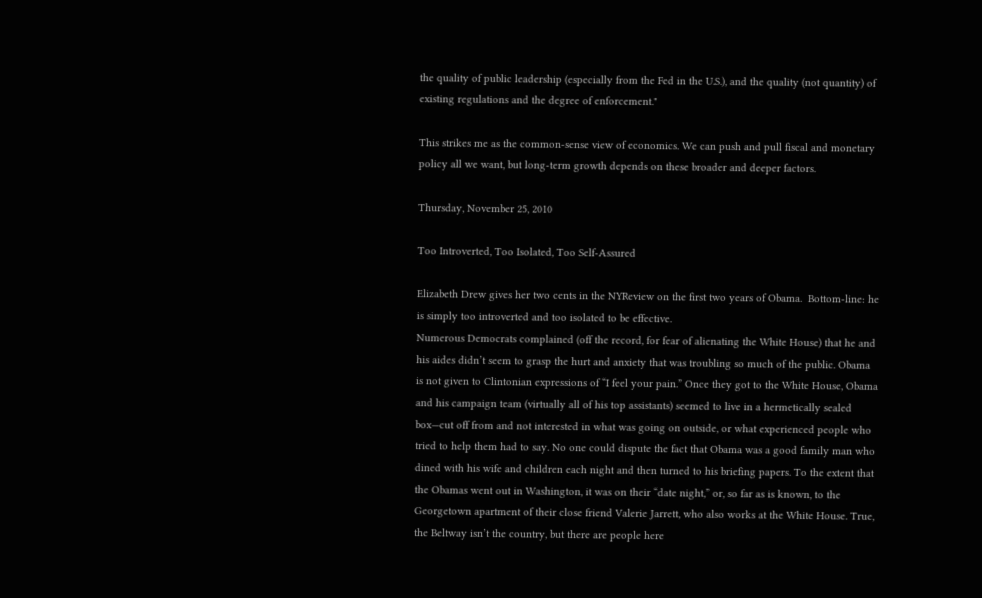the quality of public leadership (especially from the Fed in the U.S.), and the quality (not quantity) of existing regulations and the degree of enforcement."

This strikes me as the common-sense view of economics. We can push and pull fiscal and monetary policy all we want, but long-term growth depends on these broader and deeper factors.

Thursday, November 25, 2010

Too Introverted, Too Isolated, Too Self-Assured

Elizabeth Drew gives her two cents in the NYReview on the first two years of Obama.  Bottom-line: he is simply too introverted and too isolated to be effective.
Numerous Democrats complained (off the record, for fear of alienating the White House) that he and his aides didn’t seem to grasp the hurt and anxiety that was troubling so much of the public. Obama is not given to Clintonian expressions of “I feel your pain.” Once they got to the White House, Obama and his campaign team (virtually all of his top assistants) seemed to live in a hermetically sealed box—cut off from and not interested in what was going on outside, or what experienced people who tried to help them had to say. No one could dispute the fact that Obama was a good family man who dined with his wife and children each night and then turned to his briefing papers. To the extent that the Obamas went out in Washington, it was on their “date night,” or, so far as is known, to the Georgetown apartment of their close friend Valerie Jarrett, who also works at the White House. True, the Beltway isn’t the country, but there are people here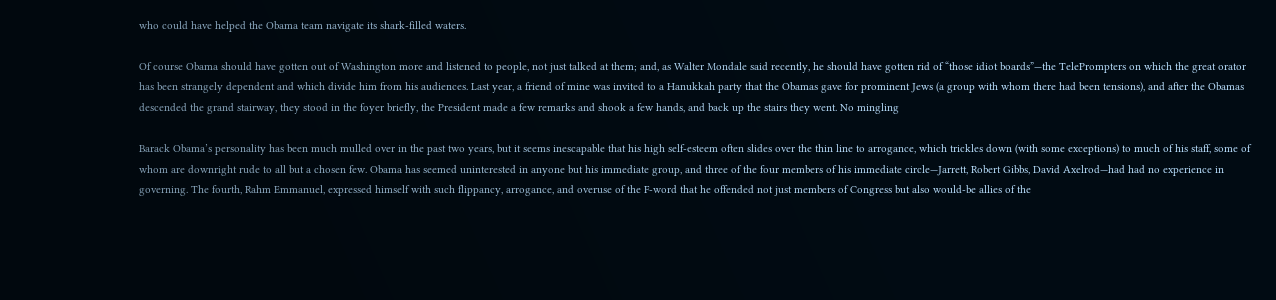who could have helped the Obama team navigate its shark-filled waters.

Of course Obama should have gotten out of Washington more and listened to people, not just talked at them; and, as Walter Mondale said recently, he should have gotten rid of “those idiot boards”—the TelePrompters on which the great orator has been strangely dependent and which divide him from his audiences. Last year, a friend of mine was invited to a Hanukkah party that the Obamas gave for prominent Jews (a group with whom there had been tensions), and after the Obamas descended the grand stairway, they stood in the foyer briefly, the President made a few remarks and shook a few hands, and back up the stairs they went. No mingling

Barack Obama’s personality has been much mulled over in the past two years, but it seems inescapable that his high self-esteem often slides over the thin line to arrogance, which trickles down (with some exceptions) to much of his staff, some of whom are downright rude to all but a chosen few. Obama has seemed uninterested in anyone but his immediate group, and three of the four members of his immediate circle—Jarrett, Robert Gibbs, David Axelrod—had had no experience in governing. The fourth, Rahm Emmanuel, expressed himself with such flippancy, arrogance, and overuse of the F-word that he offended not just members of Congress but also would-be allies of the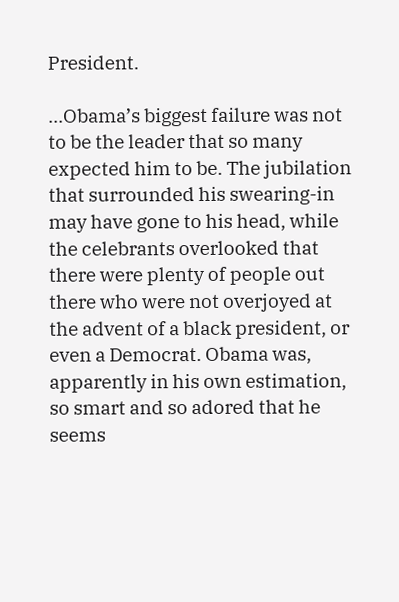President.

...Obama’s biggest failure was not to be the leader that so many expected him to be. The jubilation that surrounded his swearing-in may have gone to his head, while the celebrants overlooked that there were plenty of people out there who were not overjoyed at the advent of a black president, or even a Democrat. Obama was, apparently in his own estimation, so smart and so adored that he seems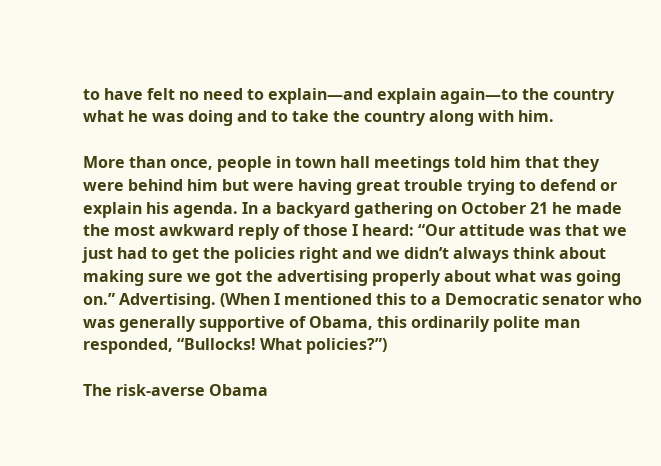to have felt no need to explain—and explain again—to the country what he was doing and to take the country along with him.

More than once, people in town hall meetings told him that they were behind him but were having great trouble trying to defend or explain his agenda. In a backyard gathering on October 21 he made the most awkward reply of those I heard: “Our attitude was that we just had to get the policies right and we didn’t always think about making sure we got the advertising properly about what was going on.” Advertising. (When I mentioned this to a Democratic senator who was generally supportive of Obama, this ordinarily polite man responded, “Bullocks! What policies?”)

The risk-averse Obama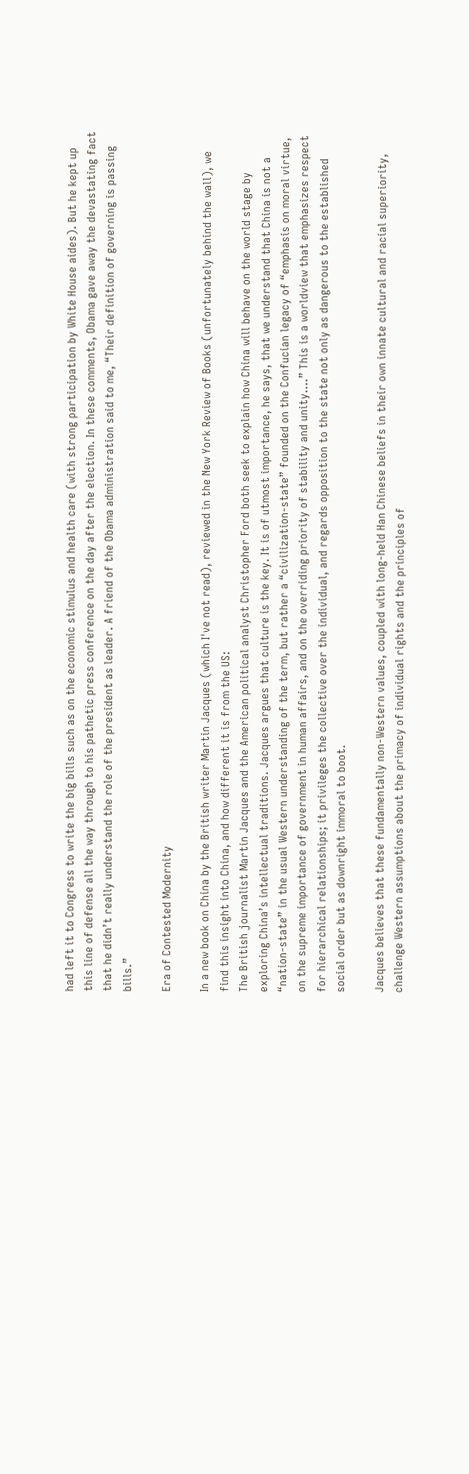had left it to Congress to write the big bills such as on the economic stimulus and health care (with strong participation by White House aides). But he kept up this line of defense all the way through to his pathetic press conference on the day after the election. In these comments, Obama gave away the devastating fact that he didn’t really understand the role of the president as leader. A friend of the Obama administration said to me, “Their definition of governing is passing bills.”

Era of Contested Modernity

In a new book on China by the British writer Martin Jacques (which I've not read), reviewed in the New York Review of Books (unfortunately behind the wall), we find this insight into China, and how different it is from the US:
The British journalist Martin Jacques and the American political analyst Christopher Ford both seek to explain how China will behave on the world stage by exploring China’s intellectual traditions. Jacques argues that culture is the key. It is of utmost importance, he says, that we understand that China is not a “nation-state” in the usual Western understanding of the term, but rather a “civilization-state” founded on the Confucian legacy of “emphasis on moral virtue, on the supreme importance of government in human affairs, and on the overriding priority of stability and unity….” This is a worldview that emphasizes respect for hierarchical relationships; it privileges the collective over the individual, and regards opposition to the state not only as dangerous to the established social order but as downright immoral to boot.

Jacques believes that these fundamentally non-Western values, coupled with long-held Han Chinese beliefs in their own innate cultural and racial superiority, challenge Western assumptions about the primacy of individual rights and the principles of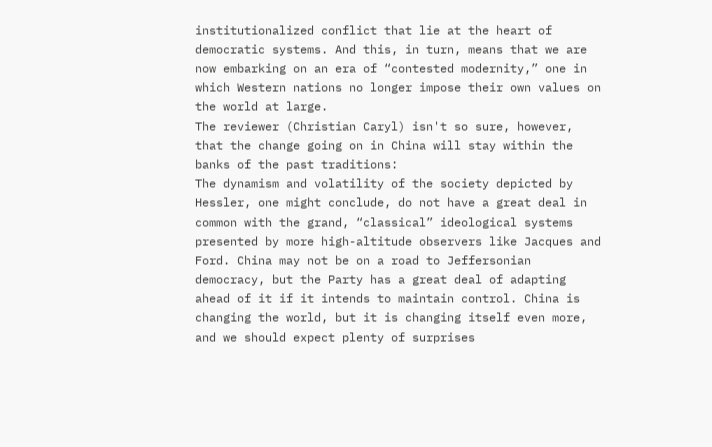institutionalized conflict that lie at the heart of democratic systems. And this, in turn, means that we are now embarking on an era of “contested modernity,” one in which Western nations no longer impose their own values on the world at large.
The reviewer (Christian Caryl) isn't so sure, however, that the change going on in China will stay within the banks of the past traditions:
The dynamism and volatility of the society depicted by Hessler, one might conclude, do not have a great deal in common with the grand, “classical” ideological systems presented by more high-altitude observers like Jacques and Ford. China may not be on a road to Jeffersonian democracy, but the Party has a great deal of adapting ahead of it if it intends to maintain control. China is changing the world, but it is changing itself even more, and we should expect plenty of surprises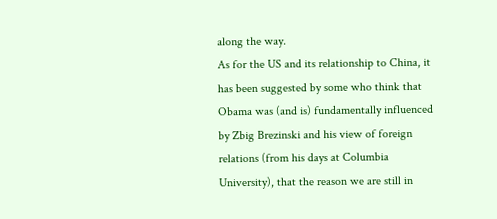along the way.
As for the US and its relationship to China, it has been suggested by some who think that Obama was (and is) fundamentally influenced by Zbig Brezinski and his view of foreign relations (from his days at Columbia University), that the reason we are still in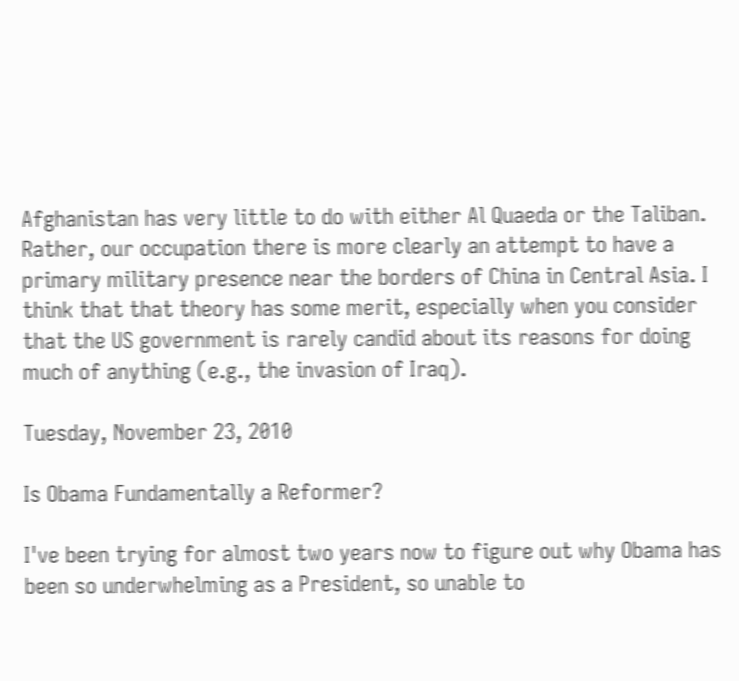Afghanistan has very little to do with either Al Quaeda or the Taliban.  Rather, our occupation there is more clearly an attempt to have a primary military presence near the borders of China in Central Asia. I think that that theory has some merit, especially when you consider that the US government is rarely candid about its reasons for doing much of anything (e.g., the invasion of Iraq).

Tuesday, November 23, 2010

Is Obama Fundamentally a Reformer?

I've been trying for almost two years now to figure out why Obama has been so underwhelming as a President, so unable to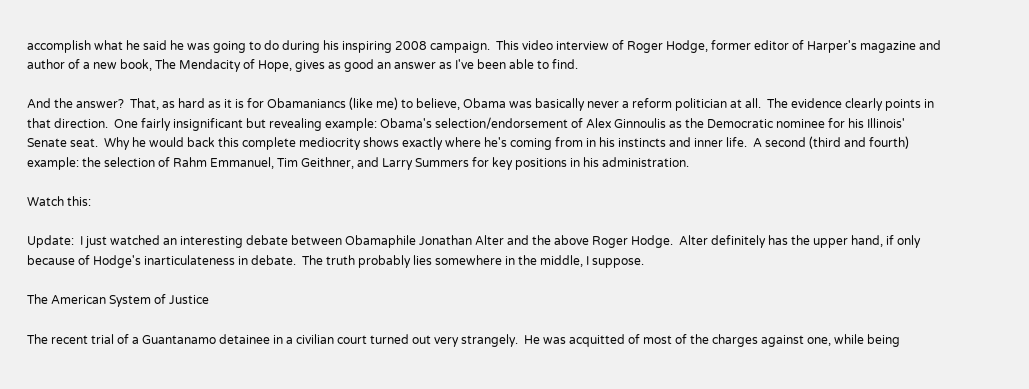accomplish what he said he was going to do during his inspiring 2008 campaign.  This video interview of Roger Hodge, former editor of Harper's magazine and author of a new book, The Mendacity of Hope, gives as good an answer as I've been able to find.

And the answer?  That, as hard as it is for Obamaniancs (like me) to believe, Obama was basically never a reform politician at all.  The evidence clearly points in that direction.  One fairly insignificant but revealing example: Obama's selection/endorsement of Alex Ginnoulis as the Democratic nominee for his Illinois' Senate seat.  Why he would back this complete mediocrity shows exactly where he's coming from in his instincts and inner life.  A second (third and fourth) example: the selection of Rahm Emmanuel, Tim Geithner, and Larry Summers for key positions in his administration.

Watch this:

Update:  I just watched an interesting debate between Obamaphile Jonathan Alter and the above Roger Hodge.  Alter definitely has the upper hand, if only because of Hodge's inarticulateness in debate.  The truth probably lies somewhere in the middle, I suppose.

The American System of Justice

The recent trial of a Guantanamo detainee in a civilian court turned out very strangely.  He was acquitted of most of the charges against one, while being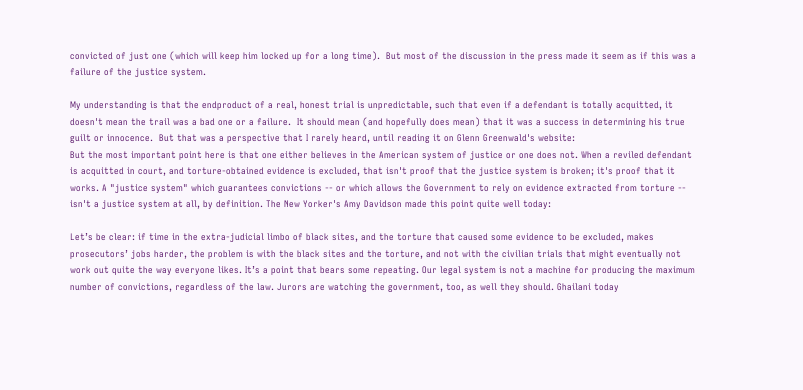convicted of just one (which will keep him locked up for a long time).  But most of the discussion in the press made it seem as if this was a failure of the justice system.

My understanding is that the endproduct of a real, honest trial is unpredictable, such that even if a defendant is totally acquitted, it doesn't mean the trail was a bad one or a failure.  It should mean (and hopefully does mean) that it was a success in determining his true guilt or innocence.  But that was a perspective that I rarely heard, until reading it on Glenn Greenwald's website:
But the most important point here is that one either believes in the American system of justice or one does not. When a reviled defendant is acquitted in court, and torture-obtained evidence is excluded, that isn't proof that the justice system is broken; it's proof that it works. A "justice system" which guarantees convictions -- or which allows the Government to rely on evidence extracted from torture -- isn't a justice system at all, by definition. The New Yorker's Amy Davidson made this point quite well today:

Let’s be clear: if time in the extra-judicial limbo of black sites, and the torture that caused some evidence to be excluded, makes prosecutors’ jobs harder, the problem is with the black sites and the torture, and not with the civilian trials that might eventually not work out quite the way everyone likes. It’s a point that bears some repeating. Our legal system is not a machine for producing the maximum number of convictions, regardless of the law. Jurors are watching the government, too, as well they should. Ghailani today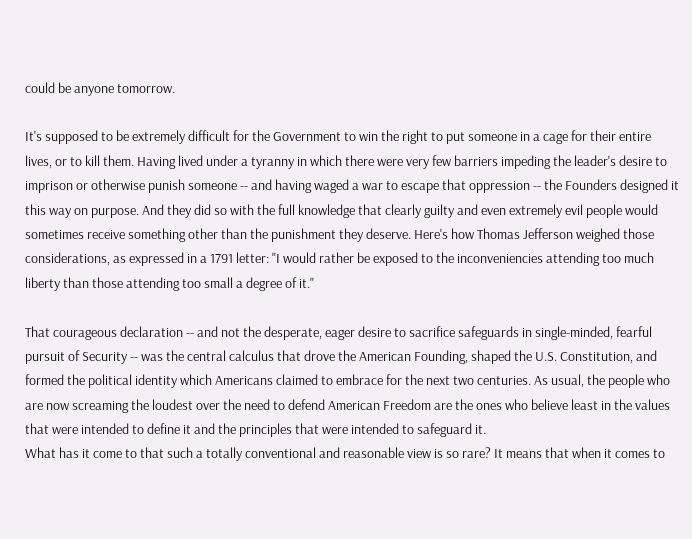could be anyone tomorrow.

It's supposed to be extremely difficult for the Government to win the right to put someone in a cage for their entire lives, or to kill them. Having lived under a tyranny in which there were very few barriers impeding the leader's desire to imprison or otherwise punish someone -- and having waged a war to escape that oppression -- the Founders designed it this way on purpose. And they did so with the full knowledge that clearly guilty and even extremely evil people would sometimes receive something other than the punishment they deserve. Here's how Thomas Jefferson weighed those considerations, as expressed in a 1791 letter: "I would rather be exposed to the inconveniencies attending too much liberty than those attending too small a degree of it."

That courageous declaration -- and not the desperate, eager desire to sacrifice safeguards in single-minded, fearful pursuit of Security -- was the central calculus that drove the American Founding, shaped the U.S. Constitution, and formed the political identity which Americans claimed to embrace for the next two centuries. As usual, the people who are now screaming the loudest over the need to defend American Freedom are the ones who believe least in the values that were intended to define it and the principles that were intended to safeguard it.
What has it come to that such a totally conventional and reasonable view is so rare? It means that when it comes to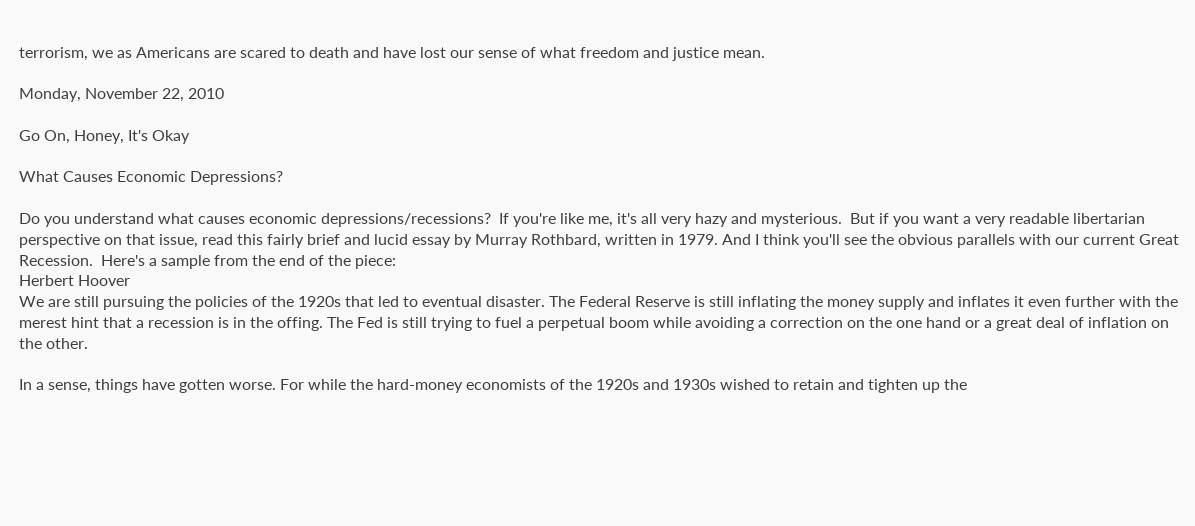terrorism, we as Americans are scared to death and have lost our sense of what freedom and justice mean.

Monday, November 22, 2010

Go On, Honey, It's Okay

What Causes Economic Depressions?

Do you understand what causes economic depressions/recessions?  If you're like me, it's all very hazy and mysterious.  But if you want a very readable libertarian perspective on that issue, read this fairly brief and lucid essay by Murray Rothbard, written in 1979. And I think you'll see the obvious parallels with our current Great Recession.  Here's a sample from the end of the piece:
Herbert Hoover
We are still pursuing the policies of the 1920s that led to eventual disaster. The Federal Reserve is still inflating the money supply and inflates it even further with the merest hint that a recession is in the offing. The Fed is still trying to fuel a perpetual boom while avoiding a correction on the one hand or a great deal of inflation on the other.

In a sense, things have gotten worse. For while the hard-money economists of the 1920s and 1930s wished to retain and tighten up the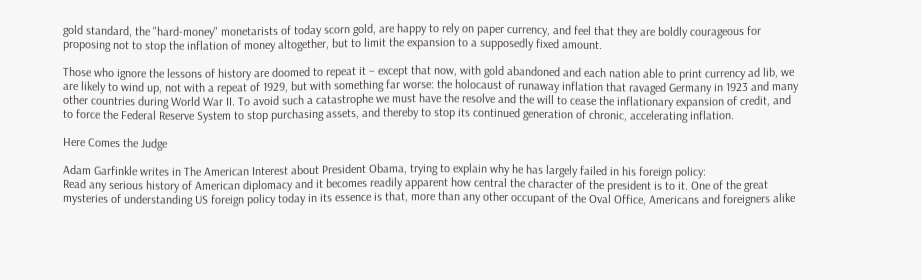gold standard, the "hard-money" monetarists of today scorn gold, are happy to rely on paper currency, and feel that they are boldly courageous for proposing not to stop the inflation of money altogether, but to limit the expansion to a supposedly fixed amount.

Those who ignore the lessons of history are doomed to repeat it – except that now, with gold abandoned and each nation able to print currency ad lib, we are likely to wind up, not with a repeat of 1929, but with something far worse: the holocaust of runaway inflation that ravaged Germany in 1923 and many other countries during World War II. To avoid such a catastrophe we must have the resolve and the will to cease the inflationary expansion of credit, and to force the Federal Reserve System to stop purchasing assets, and thereby to stop its continued generation of chronic, accelerating inflation.

Here Comes the Judge

Adam Garfinkle writes in The American Interest about President Obama, trying to explain why he has largely failed in his foreign policy:
Read any serious history of American diplomacy and it becomes readily apparent how central the character of the president is to it. One of the great mysteries of understanding US foreign policy today in its essence is that, more than any other occupant of the Oval Office, Americans and foreigners alike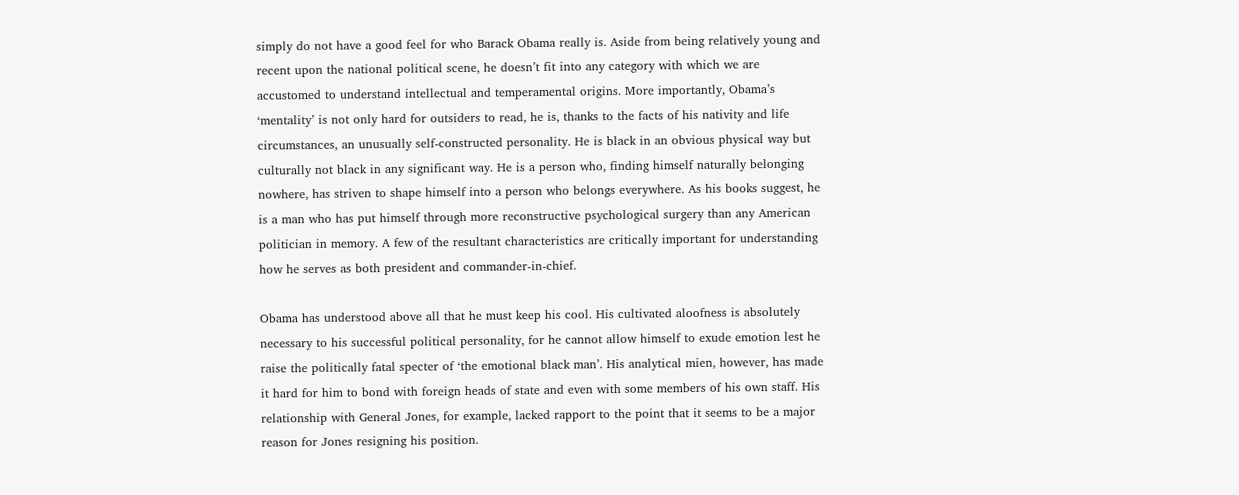simply do not have a good feel for who Barack Obama really is. Aside from being relatively young and recent upon the national political scene, he doesn’t fit into any category with which we are accustomed to understand intellectual and temperamental origins. More importantly, Obama’s ‘mentality’ is not only hard for outsiders to read, he is, thanks to the facts of his nativity and life circumstances, an unusually self-constructed personality. He is black in an obvious physical way but culturally not black in any significant way. He is a person who, finding himself naturally belonging nowhere, has striven to shape himself into a person who belongs everywhere. As his books suggest, he is a man who has put himself through more reconstructive psychological surgery than any American politician in memory. A few of the resultant characteristics are critically important for understanding how he serves as both president and commander-in-chief.

Obama has understood above all that he must keep his cool. His cultivated aloofness is absolutely necessary to his successful political personality, for he cannot allow himself to exude emotion lest he raise the politically fatal specter of ‘the emotional black man’. His analytical mien, however, has made it hard for him to bond with foreign heads of state and even with some members of his own staff. His relationship with General Jones, for example, lacked rapport to the point that it seems to be a major reason for Jones resigning his position.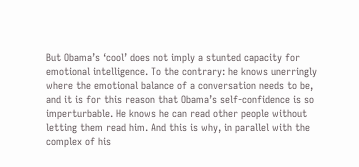But Obama’s ‘cool’ does not imply a stunted capacity for emotional intelligence. To the contrary: he knows unerringly where the emotional balance of a conversation needs to be, and it is for this reason that Obama’s self-confidence is so imperturbable. He knows he can read other people without letting them read him. And this is why, in parallel with the complex of his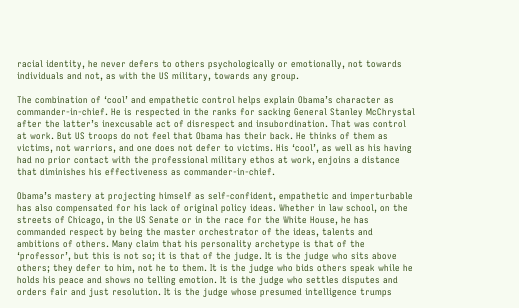racial identity, he never defers to others psychologically or emotionally, not towards individuals and not, as with the US military, towards any group.

The combination of ‘cool’ and empathetic control helps explain Obama’s character as commander-in-chief. He is respected in the ranks for sacking General Stanley McChrystal after the latter’s inexcusable act of disrespect and insubordination. That was control at work. But US troops do not feel that Obama has their back. He thinks of them as victims, not warriors, and one does not defer to victims. His ‘cool’, as well as his having had no prior contact with the professional military ethos at work, enjoins a distance that diminishes his effectiveness as commander-in-chief.

Obama’s mastery at projecting himself as self-confident, empathetic and imperturbable has also compensated for his lack of original policy ideas. Whether in law school, on the streets of Chicago, in the US Senate or in the race for the White House, he has commanded respect by being the master orchestrator of the ideas, talents and ambitions of others. Many claim that his personality archetype is that of the ‘professor’, but this is not so; it is that of the judge. It is the judge who sits above others; they defer to him, not he to them. It is the judge who bids others speak while he holds his peace and shows no telling emotion. It is the judge who settles disputes and orders fair and just resolution. It is the judge whose presumed intelligence trumps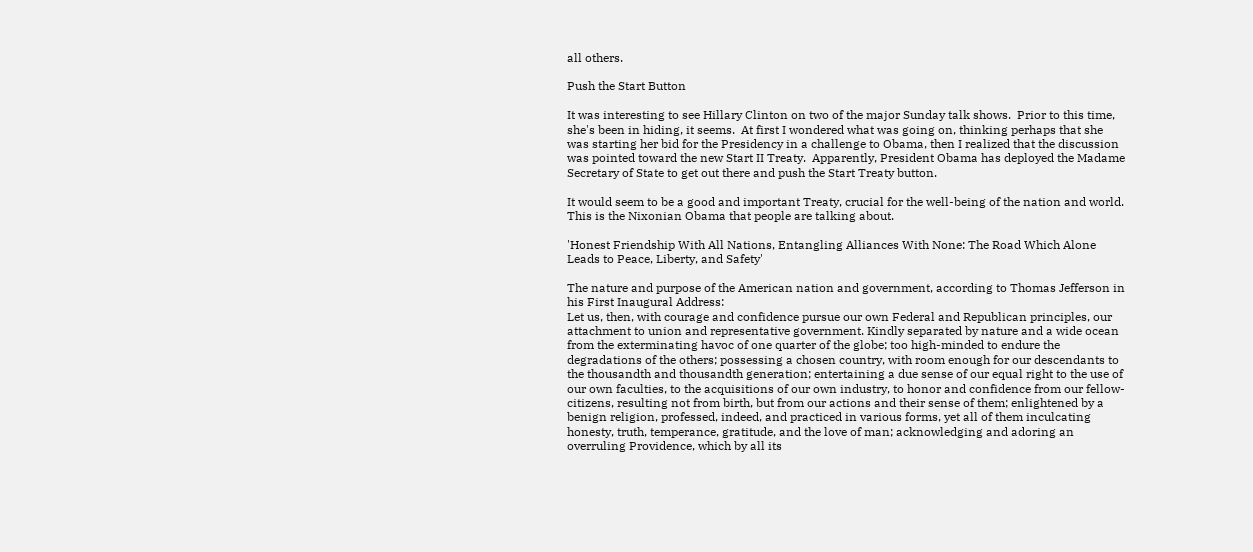all others.

Push the Start Button

It was interesting to see Hillary Clinton on two of the major Sunday talk shows.  Prior to this time, she's been in hiding, it seems.  At first I wondered what was going on, thinking perhaps that she was starting her bid for the Presidency in a challenge to Obama, then I realized that the discussion was pointed toward the new Start II Treaty.  Apparently, President Obama has deployed the Madame Secretary of State to get out there and push the Start Treaty button.

It would seem to be a good and important Treaty, crucial for the well-being of the nation and world.  This is the Nixonian Obama that people are talking about.

'Honest Friendship With All Nations, Entangling Alliances With None: The Road Which Alone Leads to Peace, Liberty, and Safety'

The nature and purpose of the American nation and government, according to Thomas Jefferson in his First Inaugural Address:
Let us, then, with courage and confidence pursue our own Federal and Republican principles, our attachment to union and representative government. Kindly separated by nature and a wide ocean from the exterminating havoc of one quarter of the globe; too high-minded to endure the degradations of the others; possessing a chosen country, with room enough for our descendants to the thousandth and thousandth generation; entertaining a due sense of our equal right to the use of our own faculties, to the acquisitions of our own industry, to honor and confidence from our fellow-citizens, resulting not from birth, but from our actions and their sense of them; enlightened by a benign religion, professed, indeed, and practiced in various forms, yet all of them inculcating honesty, truth, temperance, gratitude, and the love of man; acknowledging and adoring an overruling Providence, which by all its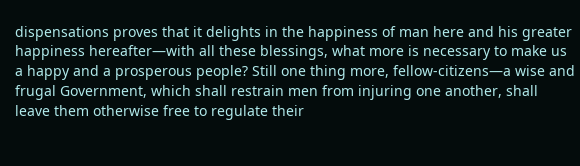dispensations proves that it delights in the happiness of man here and his greater happiness hereafter—with all these blessings, what more is necessary to make us a happy and a prosperous people? Still one thing more, fellow-citizens—a wise and frugal Government, which shall restrain men from injuring one another, shall leave them otherwise free to regulate their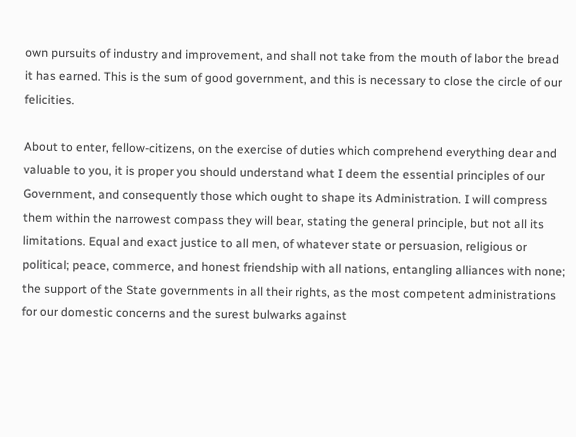own pursuits of industry and improvement, and shall not take from the mouth of labor the bread it has earned. This is the sum of good government, and this is necessary to close the circle of our felicities.

About to enter, fellow-citizens, on the exercise of duties which comprehend everything dear and valuable to you, it is proper you should understand what I deem the essential principles of our Government, and consequently those which ought to shape its Administration. I will compress them within the narrowest compass they will bear, stating the general principle, but not all its limitations. Equal and exact justice to all men, of whatever state or persuasion, religious or political; peace, commerce, and honest friendship with all nations, entangling alliances with none; the support of the State governments in all their rights, as the most competent administrations for our domestic concerns and the surest bulwarks against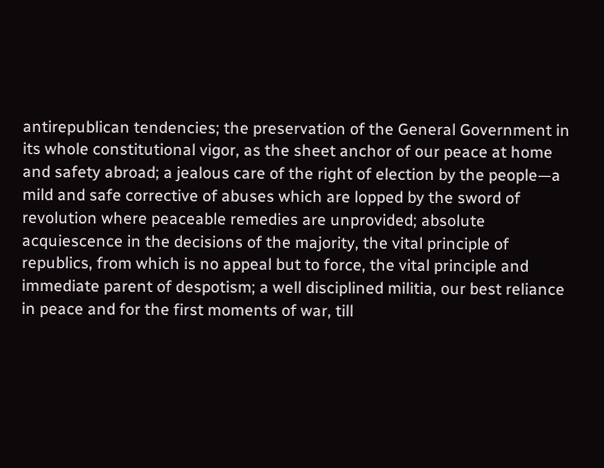antirepublican tendencies; the preservation of the General Government in its whole constitutional vigor, as the sheet anchor of our peace at home and safety abroad; a jealous care of the right of election by the people—a mild and safe corrective of abuses which are lopped by the sword of revolution where peaceable remedies are unprovided; absolute acquiescence in the decisions of the majority, the vital principle of republics, from which is no appeal but to force, the vital principle and immediate parent of despotism; a well disciplined militia, our best reliance in peace and for the first moments of war, till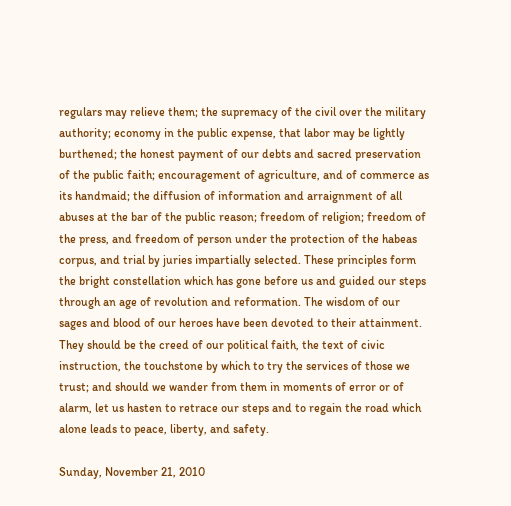regulars may relieve them; the supremacy of the civil over the military authority; economy in the public expense, that labor may be lightly burthened; the honest payment of our debts and sacred preservation of the public faith; encouragement of agriculture, and of commerce as its handmaid; the diffusion of information and arraignment of all abuses at the bar of the public reason; freedom of religion; freedom of the press, and freedom of person under the protection of the habeas corpus, and trial by juries impartially selected. These principles form the bright constellation which has gone before us and guided our steps through an age of revolution and reformation. The wisdom of our sages and blood of our heroes have been devoted to their attainment. They should be the creed of our political faith, the text of civic instruction, the touchstone by which to try the services of those we trust; and should we wander from them in moments of error or of alarm, let us hasten to retrace our steps and to regain the road which alone leads to peace, liberty, and safety.

Sunday, November 21, 2010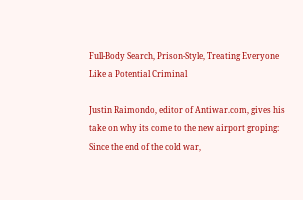Full-Body Search, Prison-Style, Treating Everyone Like a Potential Criminal

Justin Raimondo, editor of Antiwar.com, gives his take on why its come to the new airport groping:
Since the end of the cold war,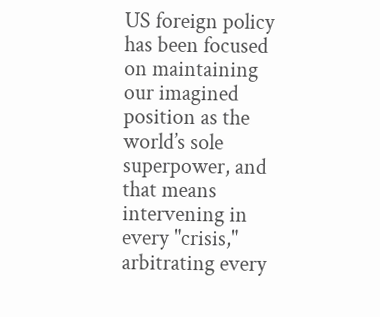US foreign policy has been focused on maintaining our imagined position as the world’s sole superpower, and that means intervening in every "crisis," arbitrating every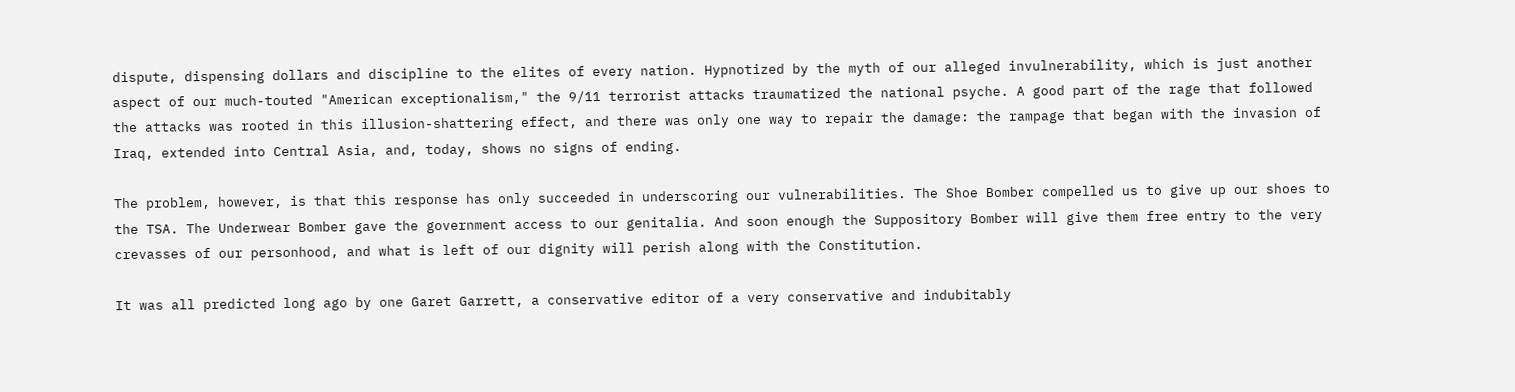dispute, dispensing dollars and discipline to the elites of every nation. Hypnotized by the myth of our alleged invulnerability, which is just another aspect of our much-touted "American exceptionalism," the 9/11 terrorist attacks traumatized the national psyche. A good part of the rage that followed the attacks was rooted in this illusion-shattering effect, and there was only one way to repair the damage: the rampage that began with the invasion of Iraq, extended into Central Asia, and, today, shows no signs of ending.

The problem, however, is that this response has only succeeded in underscoring our vulnerabilities. The Shoe Bomber compelled us to give up our shoes to the TSA. The Underwear Bomber gave the government access to our genitalia. And soon enough the Suppository Bomber will give them free entry to the very crevasses of our personhood, and what is left of our dignity will perish along with the Constitution.

It was all predicted long ago by one Garet Garrett, a conservative editor of a very conservative and indubitably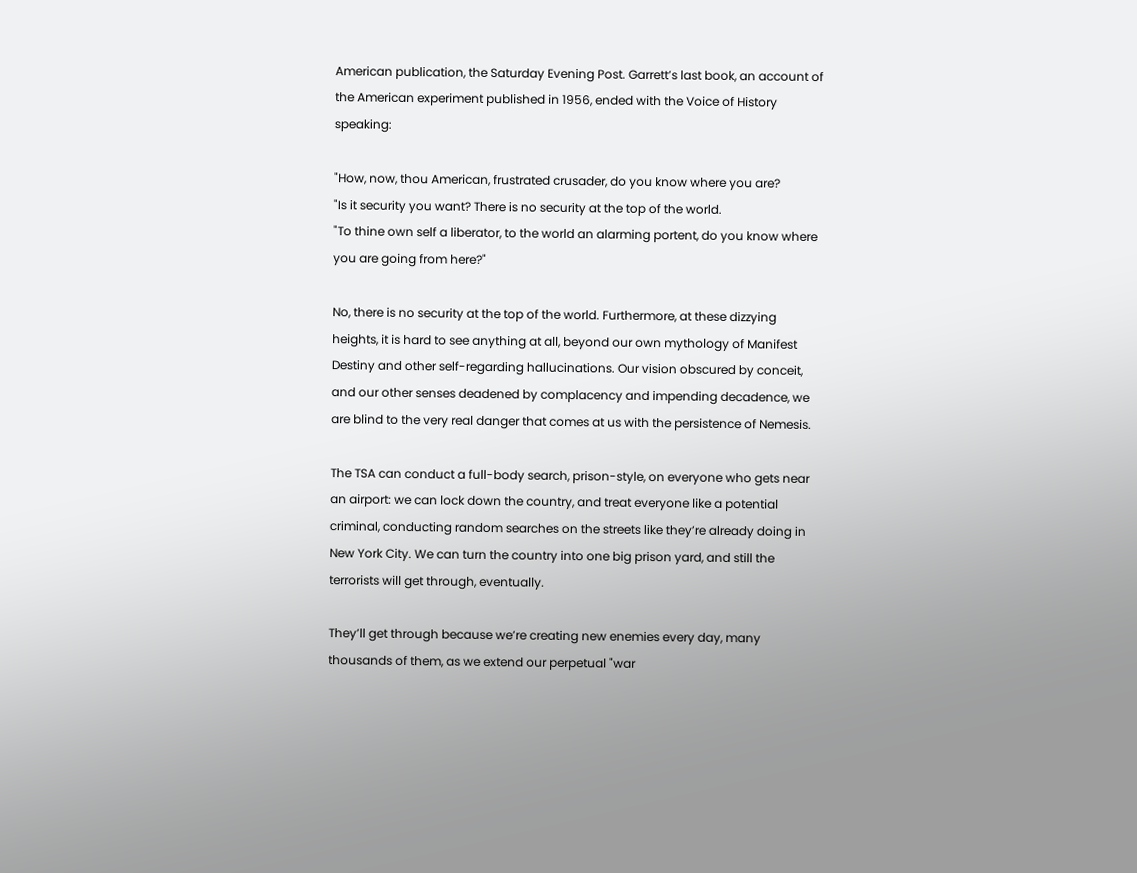American publication, the Saturday Evening Post. Garrett’s last book, an account of the American experiment published in 1956, ended with the Voice of History speaking:

"How, now, thou American, frustrated crusader, do you know where you are?
"Is it security you want? There is no security at the top of the world.
"To thine own self a liberator, to the world an alarming portent, do you know where you are going from here?"

No, there is no security at the top of the world. Furthermore, at these dizzying heights, it is hard to see anything at all, beyond our own mythology of Manifest Destiny and other self-regarding hallucinations. Our vision obscured by conceit, and our other senses deadened by complacency and impending decadence, we are blind to the very real danger that comes at us with the persistence of Nemesis.

The TSA can conduct a full-body search, prison-style, on everyone who gets near an airport: we can lock down the country, and treat everyone like a potential criminal, conducting random searches on the streets like they’re already doing in New York City. We can turn the country into one big prison yard, and still the terrorists will get through, eventually.

They’ll get through because we’re creating new enemies every day, many thousands of them, as we extend our perpetual "war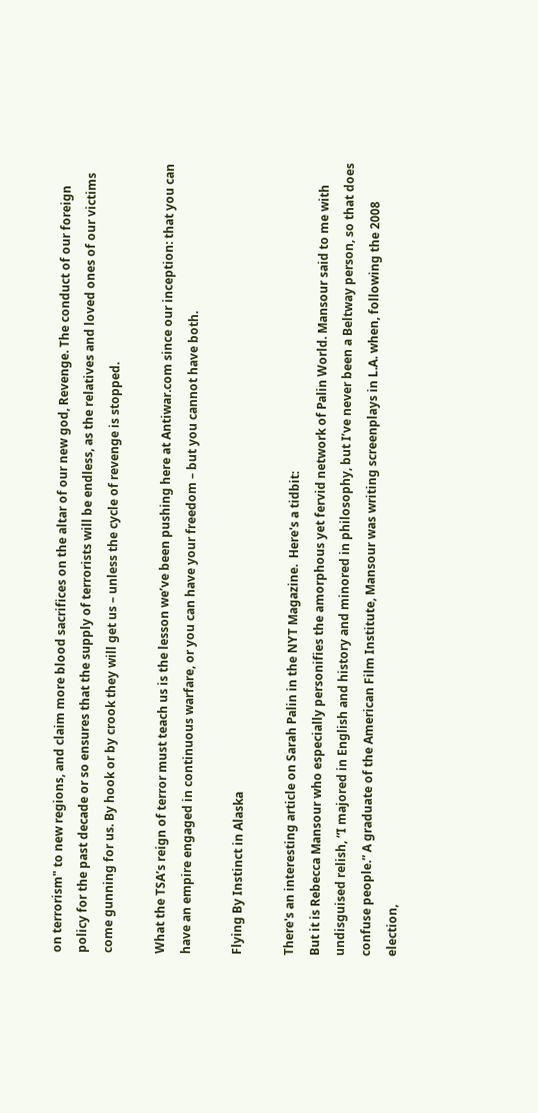on terrorism" to new regions, and claim more blood sacrifices on the altar of our new god, Revenge. The conduct of our foreign policy for the past decade or so ensures that the supply of terrorists will be endless, as the relatives and loved ones of our victims come gunning for us. By hook or by crook they will get us – unless the cycle of revenge is stopped.

What the TSA’s reign of terror must teach us is the lesson we’ve been pushing here at Antiwar.com since our inception: that you can have an empire engaged in continuous warfare, or you can have your freedom – but you cannot have both.

Flying By Instinct in Alaska

There's an interesting article on Sarah Palin in the NYT Magazine.  Here's a tidbit:
But it is Rebecca Mansour who especially personifies the amorphous yet fervid network of Palin World. Mansour said to me with undisguised relish, “I majored in English and history and minored in philosophy, but I’ve never been a Beltway person, so that does confuse people.” A graduate of the American Film Institute, Mansour was writing screenplays in L.A. when, following the 2008 election,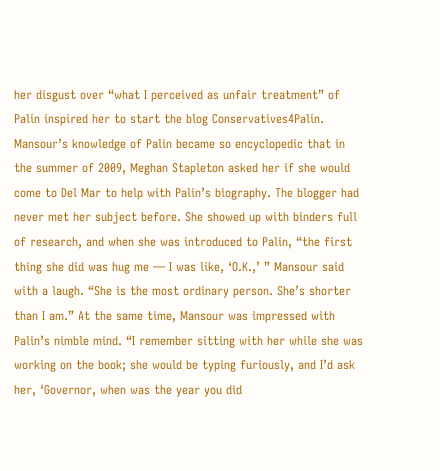her disgust over “what I perceived as unfair treatment” of Palin inspired her to start the blog Conservatives4Palin. Mansour’s knowledge of Palin became so encyclopedic that in the summer of 2009, Meghan Stapleton asked her if she would come to Del Mar to help with Palin’s biography. The blogger had never met her subject before. She showed up with binders full of research, and when she was introduced to Palin, “the first thing she did was hug me — I was like, ‘O.K.,’ ” Mansour said with a laugh. “She is the most ordinary person. She’s shorter than I am.” At the same time, Mansour was impressed with Palin’s nimble mind. “I remember sitting with her while she was working on the book; she would be typing furiously, and I’d ask her, ‘Governor, when was the year you did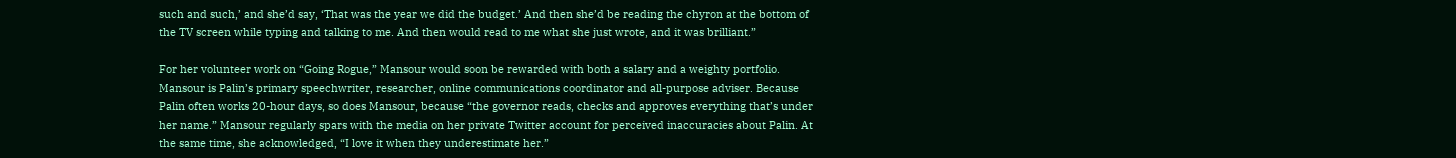such and such,’ and she’d say, ‘That was the year we did the budget.’ And then she’d be reading the chyron at the bottom of the TV screen while typing and talking to me. And then would read to me what she just wrote, and it was brilliant.”

For her volunteer work on “Going Rogue,” Mansour would soon be rewarded with both a salary and a weighty portfolio. Mansour is Palin’s primary speechwriter, researcher, online communications coordinator and all-purpose adviser. Because Palin often works 20-hour days, so does Mansour, because “the governor reads, checks and approves everything that’s under her name.” Mansour regularly spars with the media on her private Twitter account for perceived inaccuracies about Palin. At the same time, she acknowledged, “I love it when they underestimate her.”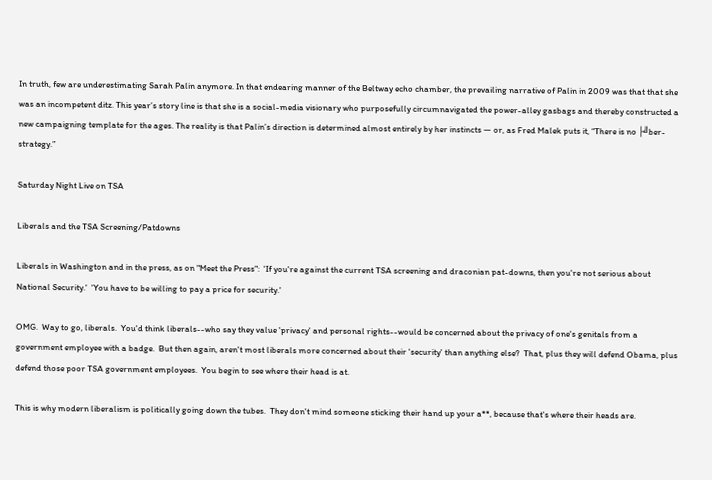In truth, few are underestimating Sarah Palin anymore. In that endearing manner of the Beltway echo chamber, the prevailing narrative of Palin in 2009 was that that she was an incompetent ditz. This year’s story line is that she is a social-media visionary who purposefully circumnavigated the power-alley gasbags and thereby constructed a new campaigning template for the ages. The reality is that Palin’s direction is determined almost entirely by her instincts — or, as Fred Malek puts it, “There is no ├╝ber-strategy.”

Saturday Night Live on TSA

Liberals and the TSA Screening/Patdowns

Liberals in Washington and in the press, as on "Meet the Press":  'If you're against the current TSA screening and draconian pat-downs, then you're not serious about National Security.'  'You have to be willing to pay a price for security.'

OMG.  Way to go, liberals.  You'd think liberals--who say they value 'privacy' and personal rights--would be concerned about the privacy of one's genitals from a government employee with a badge.  But then again, aren't most liberals more concerned about their 'security' than anything else?  That, plus they will defend Obama, plus defend those poor TSA government employees.  You begin to see where their head is at.

This is why modern liberalism is politically going down the tubes.  They don't mind someone sticking their hand up your a**, because that's where their heads are.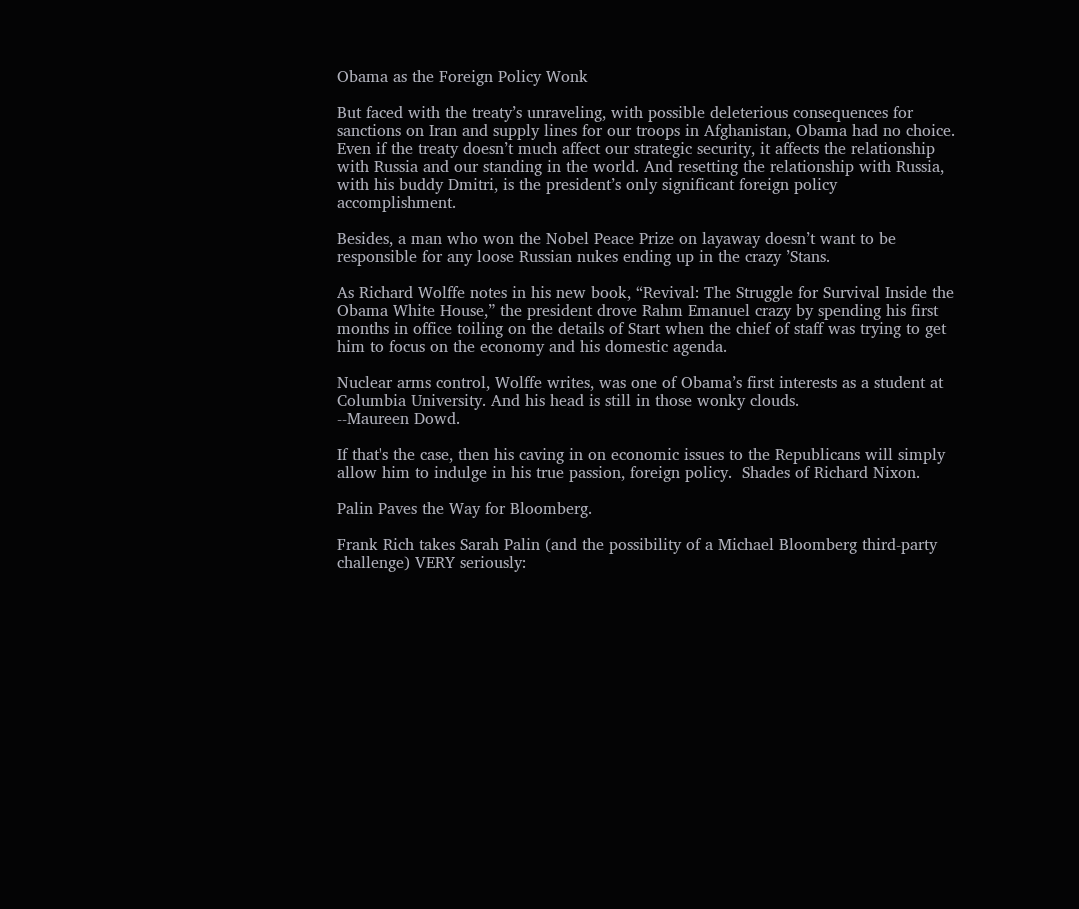Obama as the Foreign Policy Wonk

But faced with the treaty’s unraveling, with possible deleterious consequences for sanctions on Iran and supply lines for our troops in Afghanistan, Obama had no choice. Even if the treaty doesn’t much affect our strategic security, it affects the relationship with Russia and our standing in the world. And resetting the relationship with Russia, with his buddy Dmitri, is the president’s only significant foreign policy accomplishment.

Besides, a man who won the Nobel Peace Prize on layaway doesn’t want to be responsible for any loose Russian nukes ending up in the crazy ’Stans.

As Richard Wolffe notes in his new book, “Revival: The Struggle for Survival Inside the Obama White House,” the president drove Rahm Emanuel crazy by spending his first months in office toiling on the details of Start when the chief of staff was trying to get him to focus on the economy and his domestic agenda.

Nuclear arms control, Wolffe writes, was one of Obama’s first interests as a student at Columbia University. And his head is still in those wonky clouds.
--Maureen Dowd.

If that's the case, then his caving in on economic issues to the Republicans will simply allow him to indulge in his true passion, foreign policy.  Shades of Richard Nixon.

Palin Paves the Way for Bloomberg.

Frank Rich takes Sarah Palin (and the possibility of a Michael Bloomberg third-party challenge) VERY seriously: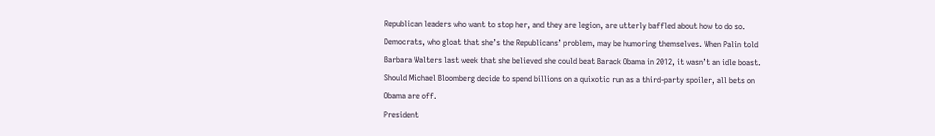Republican leaders who want to stop her, and they are legion, are utterly baffled about how to do so. Democrats, who gloat that she’s the Republicans’ problem, may be humoring themselves. When Palin told Barbara Walters last week that she believed she could beat Barack Obama in 2012, it wasn’t an idle boast. Should Michael Bloomberg decide to spend billions on a quixotic run as a third-party spoiler, all bets on Obama are off.
President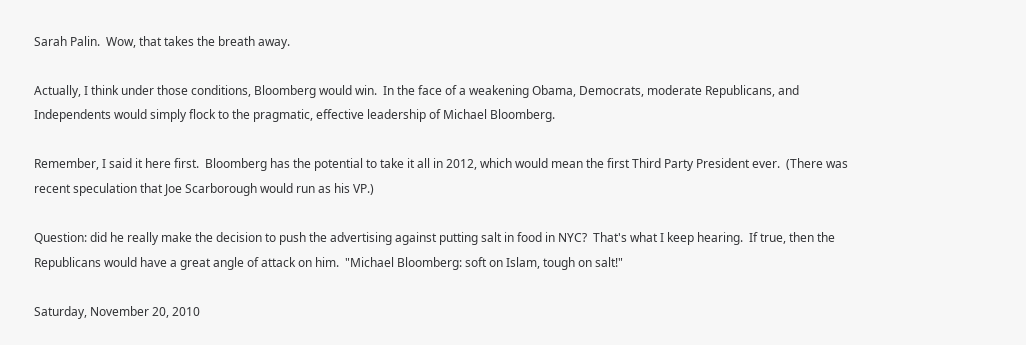Sarah Palin.  Wow, that takes the breath away.

Actually, I think under those conditions, Bloomberg would win.  In the face of a weakening Obama, Democrats, moderate Republicans, and Independents would simply flock to the pragmatic, effective leadership of Michael Bloomberg.

Remember, I said it here first.  Bloomberg has the potential to take it all in 2012, which would mean the first Third Party President ever.  (There was recent speculation that Joe Scarborough would run as his VP.)

Question: did he really make the decision to push the advertising against putting salt in food in NYC?  That's what I keep hearing.  If true, then the Republicans would have a great angle of attack on him.  "Michael Bloomberg: soft on Islam, tough on salt!"

Saturday, November 20, 2010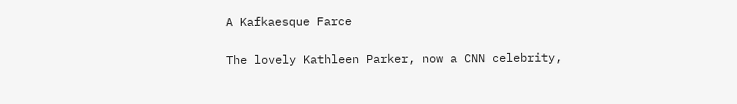A Kafkaesque Farce

The lovely Kathleen Parker, now a CNN celebrity,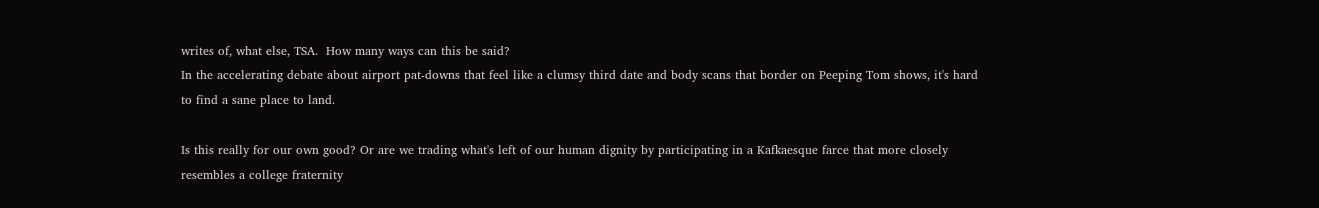writes of, what else, TSA.  How many ways can this be said?
In the accelerating debate about airport pat-downs that feel like a clumsy third date and body scans that border on Peeping Tom shows, it's hard to find a sane place to land.

Is this really for our own good? Or are we trading what's left of our human dignity by participating in a Kafkaesque farce that more closely resembles a college fraternity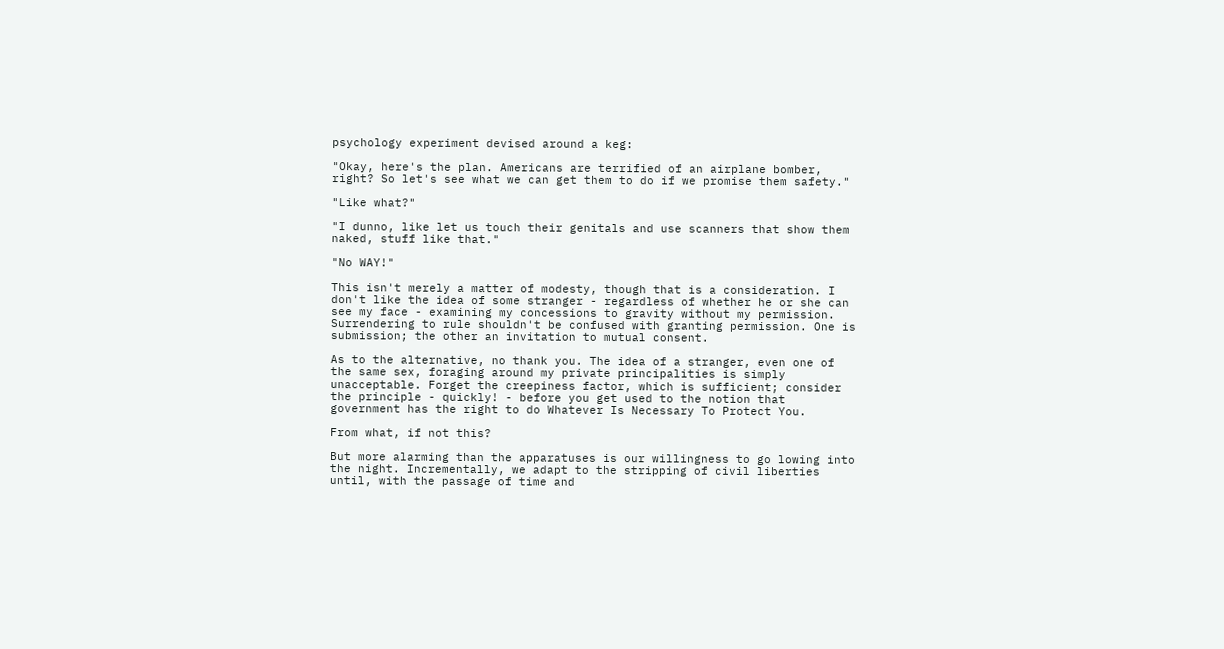psychology experiment devised around a keg:

"Okay, here's the plan. Americans are terrified of an airplane bomber, right? So let's see what we can get them to do if we promise them safety."

"Like what?"

"I dunno, like let us touch their genitals and use scanners that show them naked, stuff like that."

"No WAY!"

This isn't merely a matter of modesty, though that is a consideration. I don't like the idea of some stranger - regardless of whether he or she can see my face - examining my concessions to gravity without my permission. Surrendering to rule shouldn't be confused with granting permission. One is submission; the other an invitation to mutual consent.

As to the alternative, no thank you. The idea of a stranger, even one of the same sex, foraging around my private principalities is simply unacceptable. Forget the creepiness factor, which is sufficient; consider the principle - quickly! - before you get used to the notion that government has the right to do Whatever Is Necessary To Protect You.

From what, if not this?

But more alarming than the apparatuses is our willingness to go lowing into the night. Incrementally, we adapt to the stripping of civil liberties until, with the passage of time and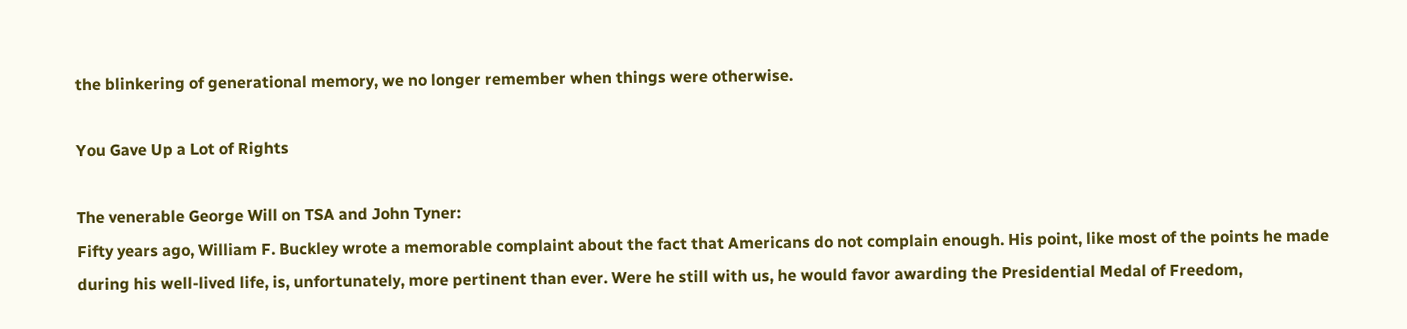the blinkering of generational memory, we no longer remember when things were otherwise.

You Gave Up a Lot of Rights

The venerable George Will on TSA and John Tyner:
Fifty years ago, William F. Buckley wrote a memorable complaint about the fact that Americans do not complain enough. His point, like most of the points he made during his well-lived life, is, unfortunately, more pertinent than ever. Were he still with us, he would favor awarding the Presidential Medal of Freedom,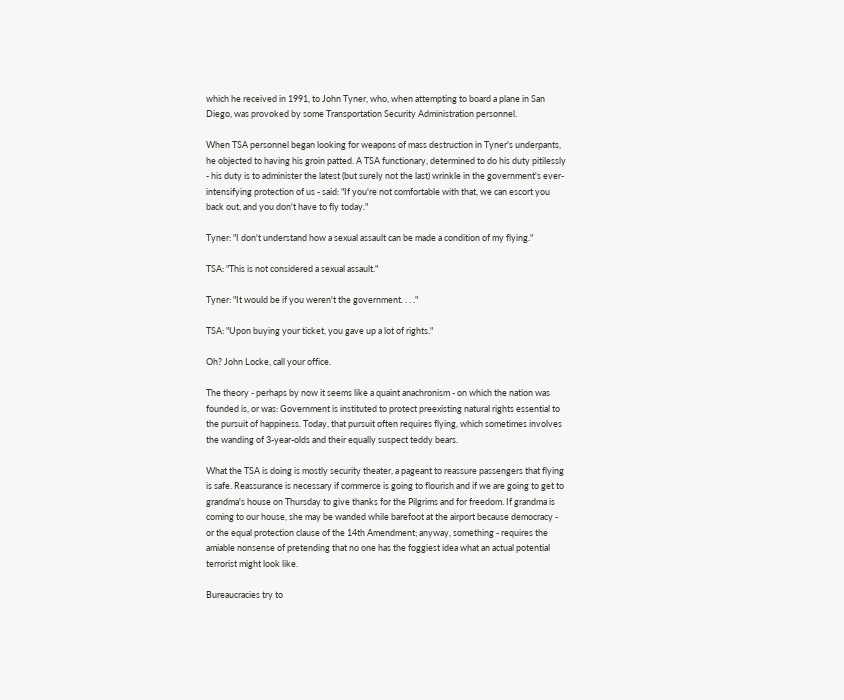which he received in 1991, to John Tyner, who, when attempting to board a plane in San Diego, was provoked by some Transportation Security Administration personnel.

When TSA personnel began looking for weapons of mass destruction in Tyner's underpants, he objected to having his groin patted. A TSA functionary, determined to do his duty pitilessly - his duty is to administer the latest (but surely not the last) wrinkle in the government's ever-intensifying protection of us - said: "If you're not comfortable with that, we can escort you back out, and you don't have to fly today."

Tyner: "I don't understand how a sexual assault can be made a condition of my flying."

TSA: "This is not considered a sexual assault."

Tyner: "It would be if you weren't the government. . . ."

TSA: "Upon buying your ticket, you gave up a lot of rights."

Oh? John Locke, call your office.

The theory - perhaps by now it seems like a quaint anachronism - on which the nation was founded is, or was: Government is instituted to protect preexisting natural rights essential to the pursuit of happiness. Today, that pursuit often requires flying, which sometimes involves the wanding of 3-year-olds and their equally suspect teddy bears.

What the TSA is doing is mostly security theater, a pageant to reassure passengers that flying is safe. Reassurance is necessary if commerce is going to flourish and if we are going to get to grandma's house on Thursday to give thanks for the Pilgrims and for freedom. If grandma is coming to our house, she may be wanded while barefoot at the airport because democracy - or the equal protection clause of the 14th Amendment; anyway, something - requires the amiable nonsense of pretending that no one has the foggiest idea what an actual potential terrorist might look like.

Bureaucracies try to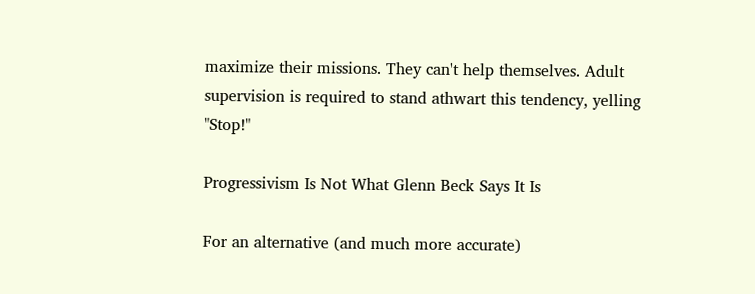maximize their missions. They can't help themselves. Adult supervision is required to stand athwart this tendency, yelling "Stop!"

Progressivism Is Not What Glenn Beck Says It Is

For an alternative (and much more accurate)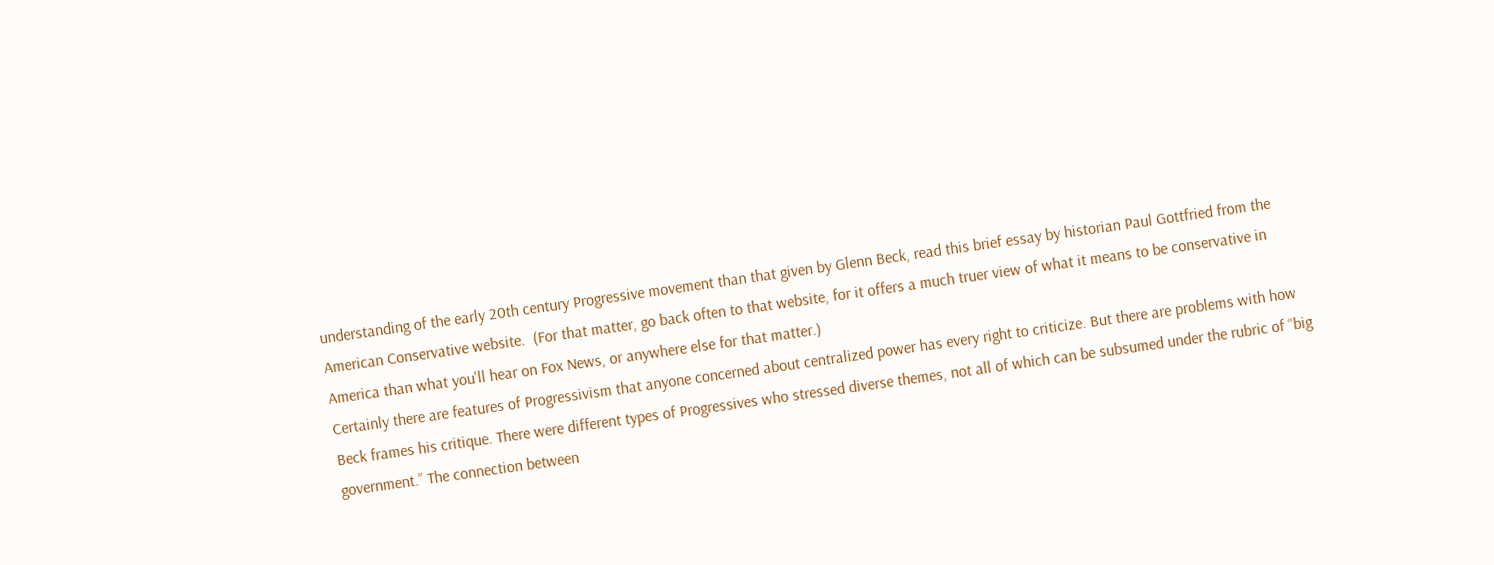understanding of the early 20th century Progressive movement than that given by Glenn Beck, read this brief essay by historian Paul Gottfried from the American Conservative website.  (For that matter, go back often to that website, for it offers a much truer view of what it means to be conservative in America than what you'll hear on Fox News, or anywhere else for that matter.)
Certainly there are features of Progressivism that anyone concerned about centralized power has every right to criticize. But there are problems with how Beck frames his critique. There were different types of Progressives who stressed diverse themes, not all of which can be subsumed under the rubric of “big government.” The connection between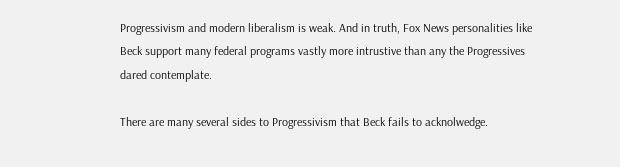Progressivism and modern liberalism is weak. And in truth, Fox News personalities like Beck support many federal programs vastly more intrustive than any the Progressives dared contemplate.

There are many several sides to Progressivism that Beck fails to acknolwedge.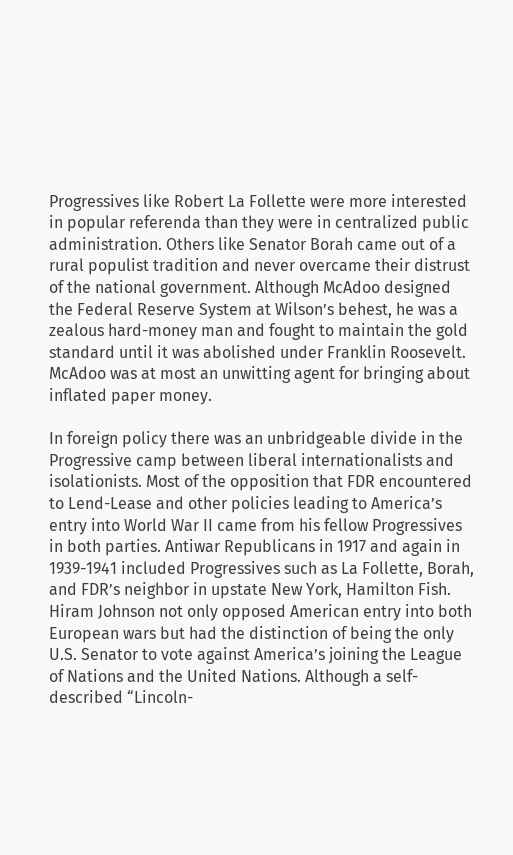Progressives like Robert La Follette were more interested in popular referenda than they were in centralized public administration. Others like Senator Borah came out of a rural populist tradition and never overcame their distrust of the national government. Although McAdoo designed the Federal Reserve System at Wilson’s behest, he was a zealous hard-money man and fought to maintain the gold standard until it was abolished under Franklin Roosevelt. McAdoo was at most an unwitting agent for bringing about inflated paper money.

In foreign policy there was an unbridgeable divide in the Progressive camp between liberal internationalists and isolationists. Most of the opposition that FDR encountered to Lend-Lease and other policies leading to America’s entry into World War II came from his fellow Progressives in both parties. Antiwar Republicans in 1917 and again in 1939-1941 included Progressives such as La Follette, Borah, and FDR’s neighbor in upstate New York, Hamilton Fish. Hiram Johnson not only opposed American entry into both European wars but had the distinction of being the only U.S. Senator to vote against America’s joining the League of Nations and the United Nations. Although a self-described “Lincoln-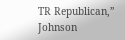TR Republican,” Johnson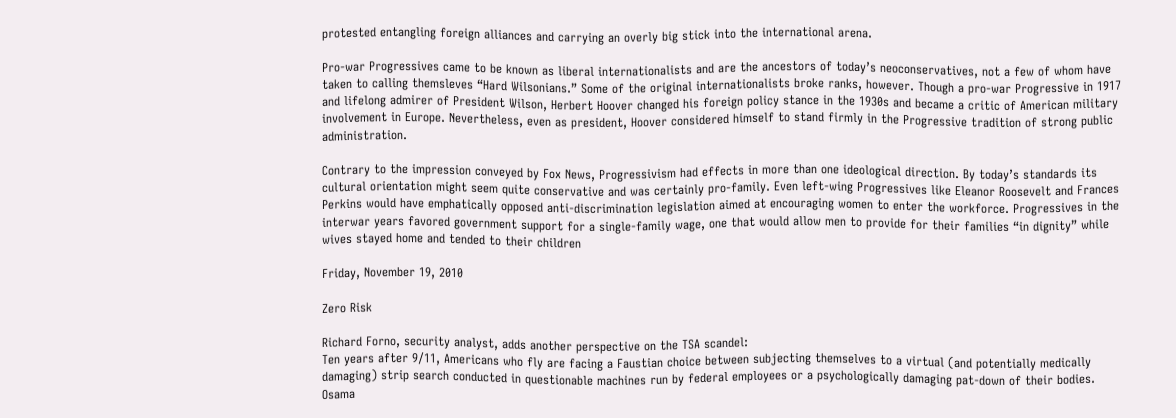protested entangling foreign alliances and carrying an overly big stick into the international arena.

Pro-war Progressives came to be known as liberal internationalists and are the ancestors of today’s neoconservatives, not a few of whom have taken to calling themsleves “Hard Wilsonians.” Some of the original internationalists broke ranks, however. Though a pro-war Progressive in 1917 and lifelong admirer of President Wilson, Herbert Hoover changed his foreign policy stance in the 1930s and became a critic of American military involvement in Europe. Nevertheless, even as president, Hoover considered himself to stand firmly in the Progressive tradition of strong public administration.

Contrary to the impression conveyed by Fox News, Progressivism had effects in more than one ideological direction. By today’s standards its cultural orientation might seem quite conservative and was certainly pro-family. Even left-wing Progressives like Eleanor Roosevelt and Frances Perkins would have emphatically opposed anti-discrimination legislation aimed at encouraging women to enter the workforce. Progressives in the interwar years favored government support for a single-family wage, one that would allow men to provide for their families “in dignity” while wives stayed home and tended to their children

Friday, November 19, 2010

Zero Risk

Richard Forno, security analyst, adds another perspective on the TSA scandel:
Ten years after 9/11, Americans who fly are facing a Faustian choice between subjecting themselves to a virtual (and potentially medically damaging) strip search conducted in questionable machines run by federal employees or a psychologically damaging pat-down of their bodies. Osama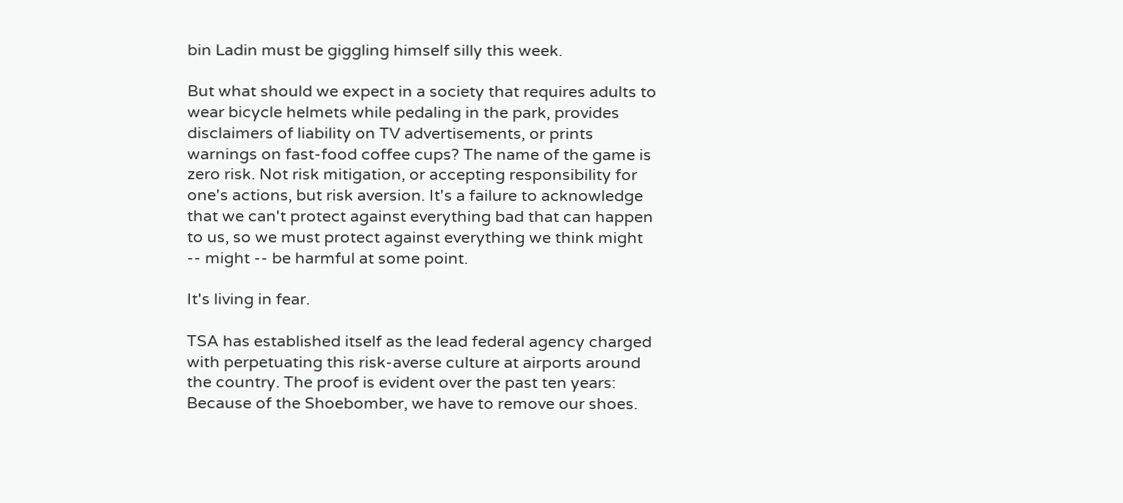bin Ladin must be giggling himself silly this week.

But what should we expect in a society that requires adults to wear bicycle helmets while pedaling in the park, provides disclaimers of liability on TV advertisements, or prints warnings on fast-food coffee cups? The name of the game is zero risk. Not risk mitigation, or accepting responsibility for one's actions, but risk aversion. It's a failure to acknowledge that we can't protect against everything bad that can happen to us, so we must protect against everything we think might -- might -- be harmful at some point.

It's living in fear.

TSA has established itself as the lead federal agency charged with perpetuating this risk-averse culture at airports around the country. The proof is evident over the past ten years: Because of the Shoebomber, we have to remove our shoes.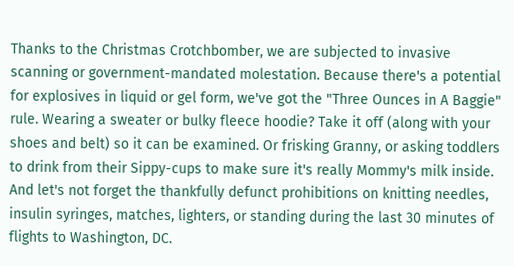Thanks to the Christmas Crotchbomber, we are subjected to invasive scanning or government-mandated molestation. Because there's a potential for explosives in liquid or gel form, we've got the "Three Ounces in A Baggie" rule. Wearing a sweater or bulky fleece hoodie? Take it off (along with your shoes and belt) so it can be examined. Or frisking Granny, or asking toddlers to drink from their Sippy-cups to make sure it's really Mommy's milk inside. And let's not forget the thankfully defunct prohibitions on knitting needles, insulin syringes, matches, lighters, or standing during the last 30 minutes of flights to Washington, DC.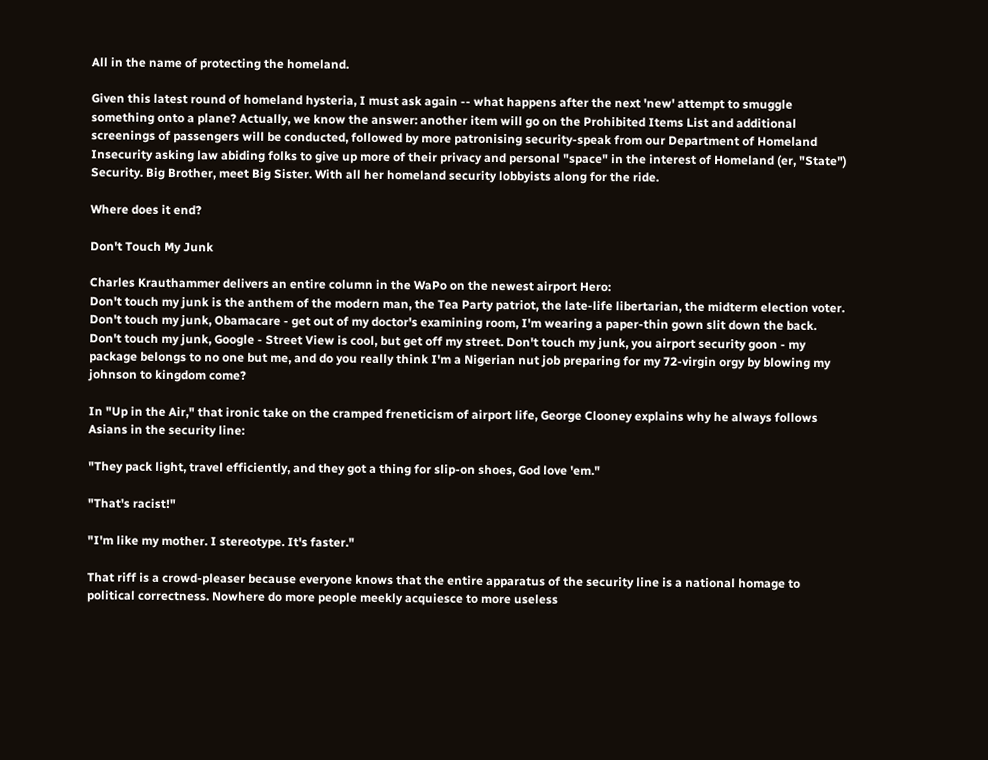All in the name of protecting the homeland.

Given this latest round of homeland hysteria, I must ask again -- what happens after the next 'new' attempt to smuggle something onto a plane? Actually, we know the answer: another item will go on the Prohibited Items List and additional screenings of passengers will be conducted, followed by more patronising security-speak from our Department of Homeland Insecurity asking law abiding folks to give up more of their privacy and personal "space" in the interest of Homeland (er, "State") Security. Big Brother, meet Big Sister. With all her homeland security lobbyists along for the ride.

Where does it end?

Don't Touch My Junk

Charles Krauthammer delivers an entire column in the WaPo on the newest airport Hero:
Don't touch my junk is the anthem of the modern man, the Tea Party patriot, the late-life libertarian, the midterm election voter. Don't touch my junk, Obamacare - get out of my doctor's examining room, I'm wearing a paper-thin gown slit down the back. Don't touch my junk, Google - Street View is cool, but get off my street. Don't touch my junk, you airport security goon - my package belongs to no one but me, and do you really think I'm a Nigerian nut job preparing for my 72-virgin orgy by blowing my johnson to kingdom come?

In "Up in the Air," that ironic take on the cramped freneticism of airport life, George Clooney explains why he always follows Asians in the security line:

"They pack light, travel efficiently, and they got a thing for slip-on shoes, God love 'em."

"That's racist!"

"I'm like my mother. I stereotype. It's faster."

That riff is a crowd-pleaser because everyone knows that the entire apparatus of the security line is a national homage to political correctness. Nowhere do more people meekly acquiesce to more useless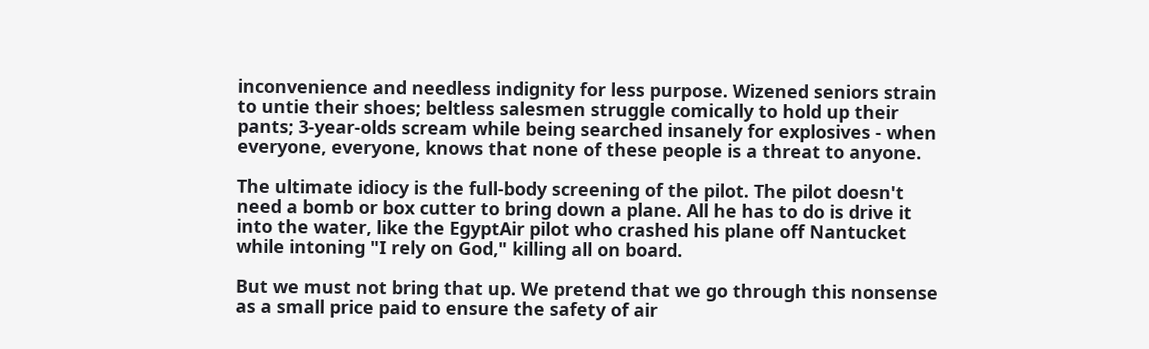inconvenience and needless indignity for less purpose. Wizened seniors strain to untie their shoes; beltless salesmen struggle comically to hold up their pants; 3-year-olds scream while being searched insanely for explosives - when everyone, everyone, knows that none of these people is a threat to anyone.

The ultimate idiocy is the full-body screening of the pilot. The pilot doesn't need a bomb or box cutter to bring down a plane. All he has to do is drive it into the water, like the EgyptAir pilot who crashed his plane off Nantucket while intoning "I rely on God," killing all on board.

But we must not bring that up. We pretend that we go through this nonsense as a small price paid to ensure the safety of air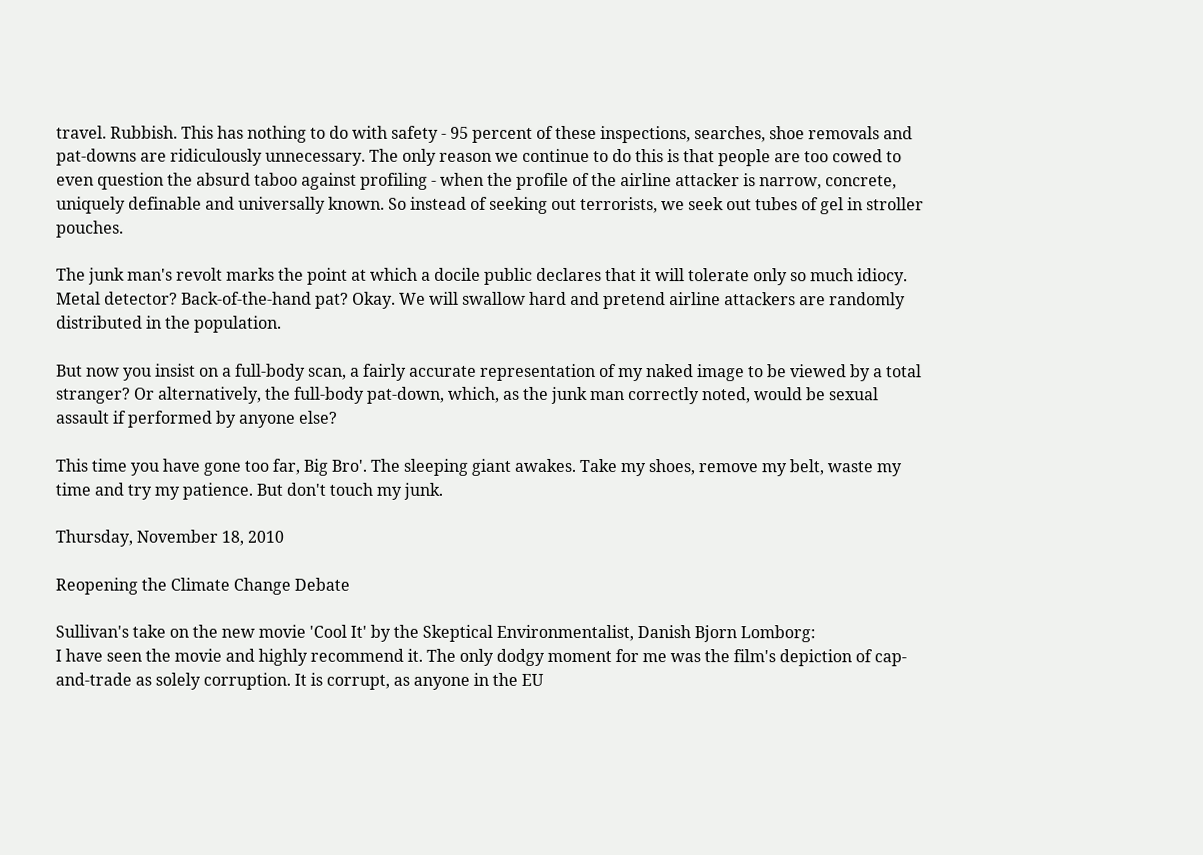travel. Rubbish. This has nothing to do with safety - 95 percent of these inspections, searches, shoe removals and pat-downs are ridiculously unnecessary. The only reason we continue to do this is that people are too cowed to even question the absurd taboo against profiling - when the profile of the airline attacker is narrow, concrete, uniquely definable and universally known. So instead of seeking out terrorists, we seek out tubes of gel in stroller pouches.

The junk man's revolt marks the point at which a docile public declares that it will tolerate only so much idiocy. Metal detector? Back-of-the-hand pat? Okay. We will swallow hard and pretend airline attackers are randomly distributed in the population.

But now you insist on a full-body scan, a fairly accurate representation of my naked image to be viewed by a total stranger? Or alternatively, the full-body pat-down, which, as the junk man correctly noted, would be sexual assault if performed by anyone else?

This time you have gone too far, Big Bro'. The sleeping giant awakes. Take my shoes, remove my belt, waste my time and try my patience. But don't touch my junk.

Thursday, November 18, 2010

Reopening the Climate Change Debate

Sullivan's take on the new movie 'Cool It' by the Skeptical Environmentalist, Danish Bjorn Lomborg:
I have seen the movie and highly recommend it. The only dodgy moment for me was the film's depiction of cap-and-trade as solely corruption. It is corrupt, as anyone in the EU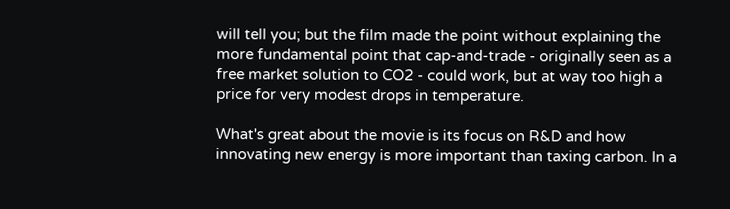will tell you; but the film made the point without explaining the more fundamental point that cap-and-trade - originally seen as a free market solution to CO2 - could work, but at way too high a price for very modest drops in temperature.

What's great about the movie is its focus on R&D and how innovating new energy is more important than taxing carbon. In a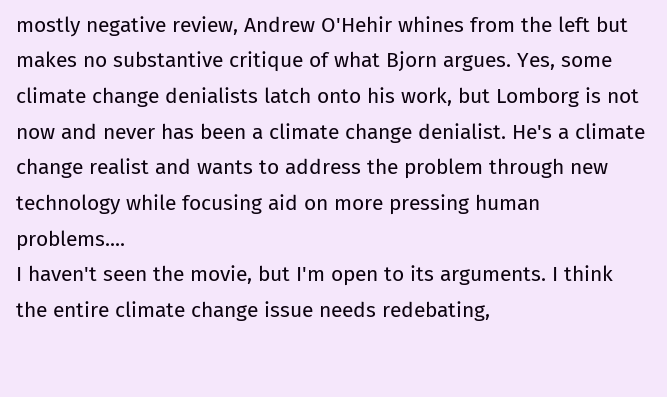mostly negative review, Andrew O'Hehir whines from the left but makes no substantive critique of what Bjorn argues. Yes, some climate change denialists latch onto his work, but Lomborg is not now and never has been a climate change denialist. He's a climate change realist and wants to address the problem through new technology while focusing aid on more pressing human problems....
I haven't seen the movie, but I'm open to its arguments. I think the entire climate change issue needs redebating,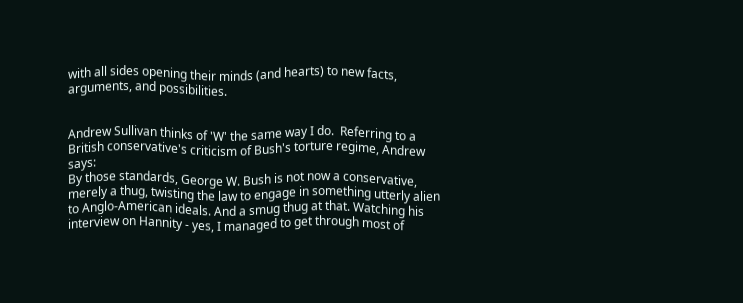with all sides opening their minds (and hearts) to new facts, arguments, and possibilities.


Andrew Sullivan thinks of 'W' the same way I do.  Referring to a British conservative's criticism of Bush's torture regime, Andrew says:
By those standards, George W. Bush is not now a conservative, merely a thug, twisting the law to engage in something utterly alien to Anglo-American ideals. And a smug thug at that. Watching his interview on Hannity - yes, I managed to get through most of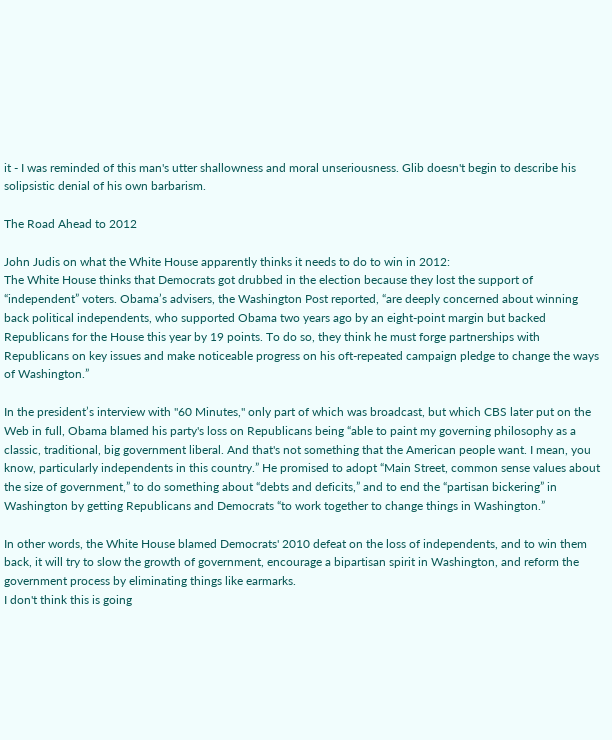it - I was reminded of this man's utter shallowness and moral unseriousness. Glib doesn't begin to describe his solipsistic denial of his own barbarism.

The Road Ahead to 2012

John Judis on what the White House apparently thinks it needs to do to win in 2012:
The White House thinks that Democrats got drubbed in the election because they lost the support of “independent” voters. Obama’s advisers, the Washington Post reported, “are deeply concerned about winning back political independents, who supported Obama two years ago by an eight-point margin but backed Republicans for the House this year by 19 points. To do so, they think he must forge partnerships with Republicans on key issues and make noticeable progress on his oft-repeated campaign pledge to change the ways of Washington.”

In the president’s interview with "60 Minutes," only part of which was broadcast, but which CBS later put on the Web in full, Obama blamed his party's loss on Republicans being “able to paint my governing philosophy as a classic, traditional, big government liberal. And that's not something that the American people want. I mean, you know, particularly independents in this country.” He promised to adopt “Main Street, common sense values about the size of government,” to do something about “debts and deficits,” and to end the “partisan bickering” in Washington by getting Republicans and Democrats “to work together to change things in Washington.”

In other words, the White House blamed Democrats' 2010 defeat on the loss of independents, and to win them back, it will try to slow the growth of government, encourage a bipartisan spirit in Washington, and reform the government process by eliminating things like earmarks.
I don't think this is going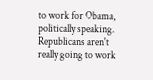to work for Obama, politically speaking. Republicans aren't really going to work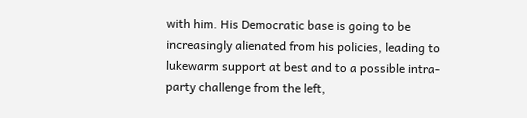with him. His Democratic base is going to be increasingly alienated from his policies, leading to lukewarm support at best and to a possible intra-party challenge from the left,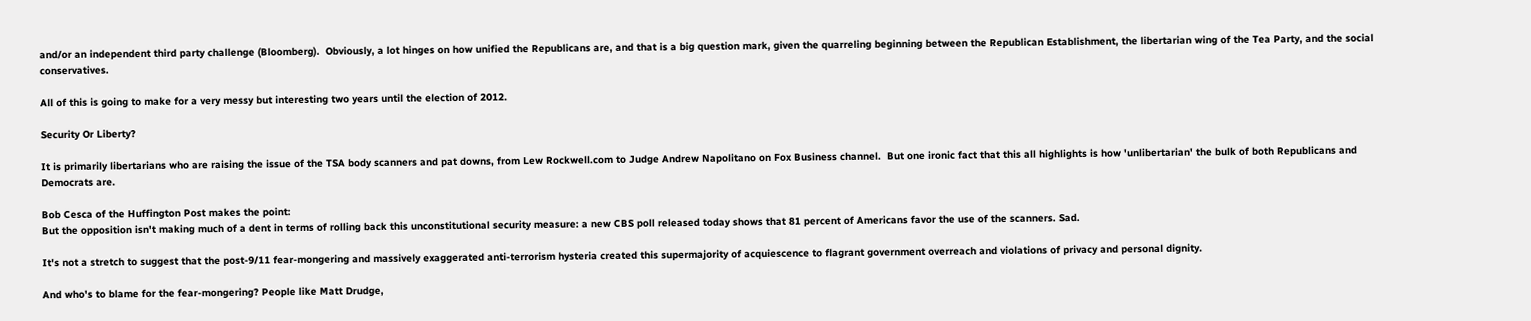and/or an independent third party challenge (Bloomberg).  Obviously, a lot hinges on how unified the Republicans are, and that is a big question mark, given the quarreling beginning between the Republican Establishment, the libertarian wing of the Tea Party, and the social conservatives.

All of this is going to make for a very messy but interesting two years until the election of 2012.

Security Or Liberty?

It is primarily libertarians who are raising the issue of the TSA body scanners and pat downs, from Lew Rockwell.com to Judge Andrew Napolitano on Fox Business channel.  But one ironic fact that this all highlights is how 'unlibertarian' the bulk of both Republicans and Democrats are.

Bob Cesca of the Huffington Post makes the point:
But the opposition isn't making much of a dent in terms of rolling back this unconstitutional security measure: a new CBS poll released today shows that 81 percent of Americans favor the use of the scanners. Sad.

It's not a stretch to suggest that the post-9/11 fear-mongering and massively exaggerated anti-terrorism hysteria created this supermajority of acquiescence to flagrant government overreach and violations of privacy and personal dignity.

And who's to blame for the fear-mongering? People like Matt Drudge,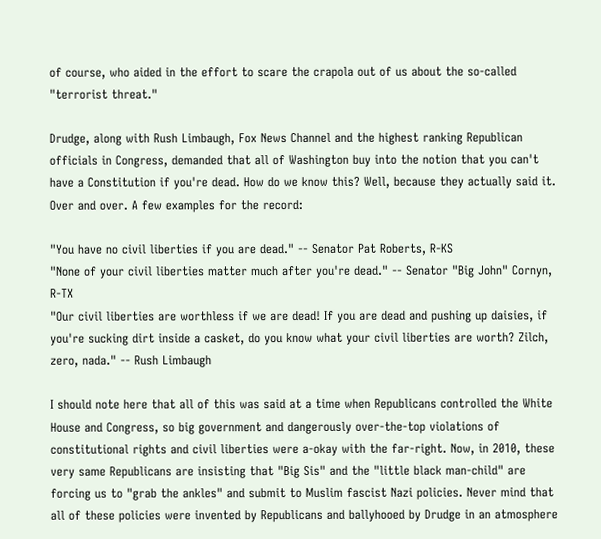of course, who aided in the effort to scare the crapola out of us about the so-called "terrorist threat."

Drudge, along with Rush Limbaugh, Fox News Channel and the highest ranking Republican officials in Congress, demanded that all of Washington buy into the notion that you can't have a Constitution if you're dead. How do we know this? Well, because they actually said it. Over and over. A few examples for the record:

"You have no civil liberties if you are dead." -- Senator Pat Roberts, R-KS
"None of your civil liberties matter much after you're dead." -- Senator "Big John" Cornyn, R-TX
"Our civil liberties are worthless if we are dead! If you are dead and pushing up daisies, if you're sucking dirt inside a casket, do you know what your civil liberties are worth? Zilch, zero, nada." -- Rush Limbaugh

I should note here that all of this was said at a time when Republicans controlled the White House and Congress, so big government and dangerously over-the-top violations of constitutional rights and civil liberties were a-okay with the far-right. Now, in 2010, these very same Republicans are insisting that "Big Sis" and the "little black man-child" are forcing us to "grab the ankles" and submit to Muslim fascist Nazi policies. Never mind that all of these policies were invented by Republicans and ballyhooed by Drudge in an atmosphere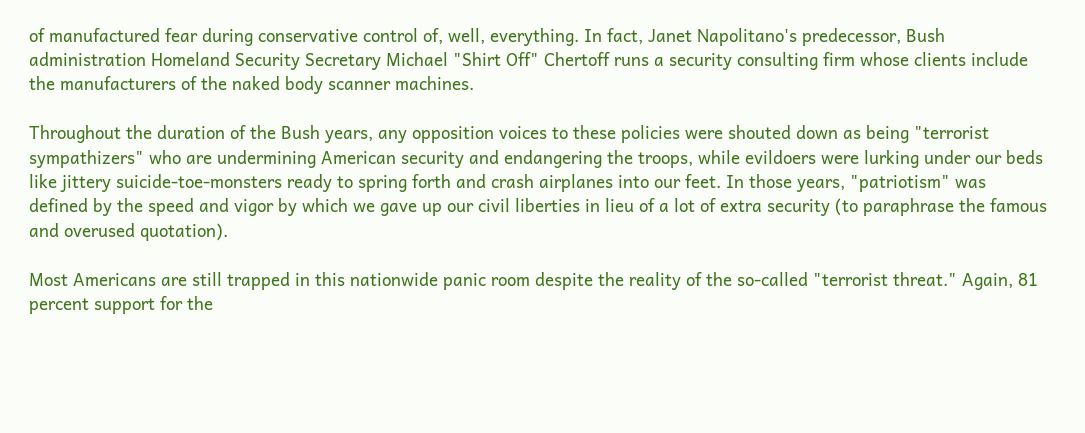of manufactured fear during conservative control of, well, everything. In fact, Janet Napolitano's predecessor, Bush administration Homeland Security Secretary Michael "Shirt Off" Chertoff runs a security consulting firm whose clients include the manufacturers of the naked body scanner machines.

Throughout the duration of the Bush years, any opposition voices to these policies were shouted down as being "terrorist sympathizers" who are undermining American security and endangering the troops, while evildoers were lurking under our beds like jittery suicide-toe-monsters ready to spring forth and crash airplanes into our feet. In those years, "patriotism" was defined by the speed and vigor by which we gave up our civil liberties in lieu of a lot of extra security (to paraphrase the famous and overused quotation).

Most Americans are still trapped in this nationwide panic room despite the reality of the so-called "terrorist threat." Again, 81 percent support for the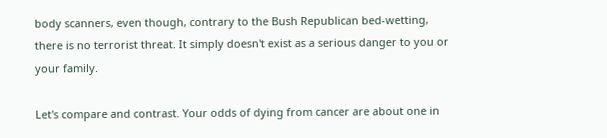body scanners, even though, contrary to the Bush Republican bed-wetting, there is no terrorist threat. It simply doesn't exist as a serious danger to you or your family.

Let's compare and contrast. Your odds of dying from cancer are about one in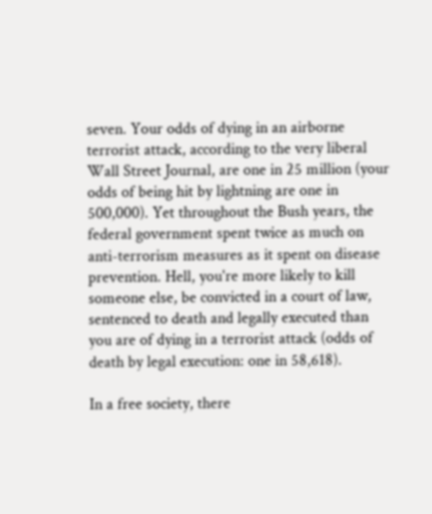seven. Your odds of dying in an airborne terrorist attack, according to the very liberal Wall Street Journal, are one in 25 million (your odds of being hit by lightning are one in 500,000). Yet throughout the Bush years, the federal government spent twice as much on anti-terrorism measures as it spent on disease prevention. Hell, you're more likely to kill someone else, be convicted in a court of law, sentenced to death and legally executed than you are of dying in a terrorist attack (odds of death by legal execution: one in 58,618).

In a free society, there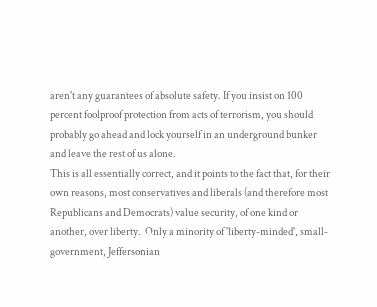aren't any guarantees of absolute safety. If you insist on 100 percent foolproof protection from acts of terrorism, you should probably go ahead and lock yourself in an underground bunker and leave the rest of us alone.
This is all essentially correct, and it points to the fact that, for their own reasons, most conservatives and liberals (and therefore most Republicans and Democrats) value security, of one kind or another, over liberty.  Only a minority of 'liberty-minded', small-government, Jeffersonian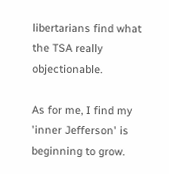libertarians find what the TSA really objectionable.

As for me, I find my 'inner Jefferson' is beginning to grow.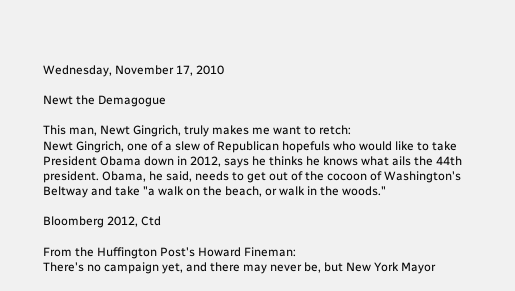Wednesday, November 17, 2010

Newt the Demagogue

This man, Newt Gingrich, truly makes me want to retch:
Newt Gingrich, one of a slew of Republican hopefuls who would like to take President Obama down in 2012, says he thinks he knows what ails the 44th president. Obama, he said, needs to get out of the cocoon of Washington's Beltway and take "a walk on the beach, or walk in the woods."

Bloomberg 2012, Ctd

From the Huffington Post's Howard Fineman:
There's no campaign yet, and there may never be, but New York Mayor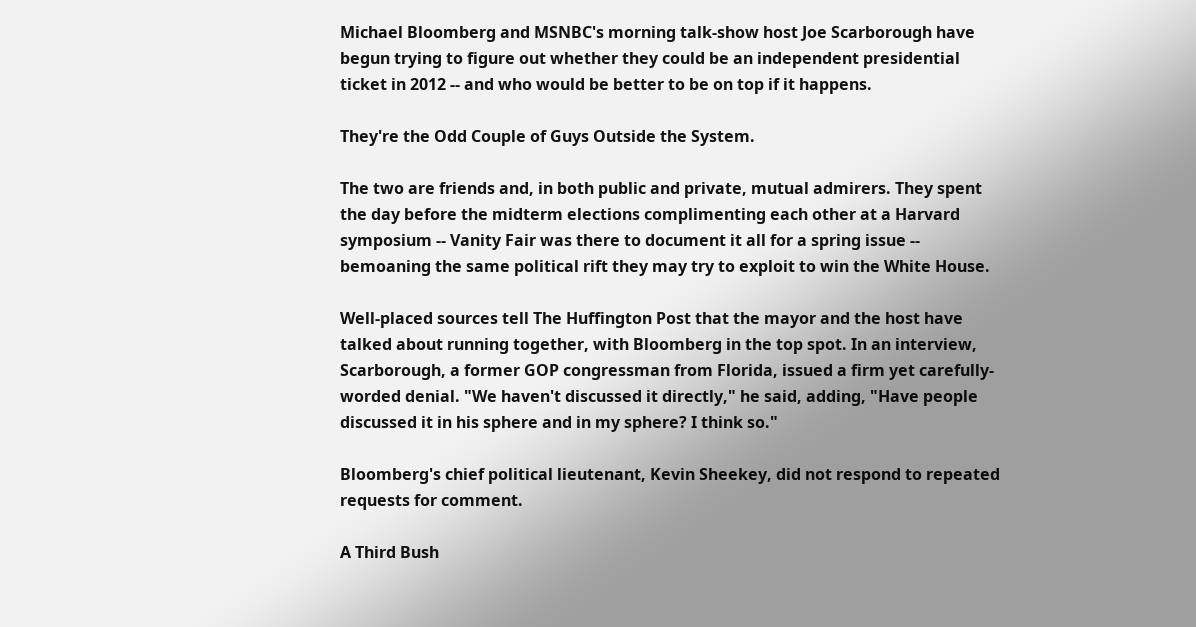Michael Bloomberg and MSNBC's morning talk-show host Joe Scarborough have begun trying to figure out whether they could be an independent presidential ticket in 2012 -- and who would be better to be on top if it happens.

They're the Odd Couple of Guys Outside the System.

The two are friends and, in both public and private, mutual admirers. They spent the day before the midterm elections complimenting each other at a Harvard symposium -- Vanity Fair was there to document it all for a spring issue -- bemoaning the same political rift they may try to exploit to win the White House.

Well-placed sources tell The Huffington Post that the mayor and the host have talked about running together, with Bloomberg in the top spot. In an interview, Scarborough, a former GOP congressman from Florida, issued a firm yet carefully-worded denial. "We haven't discussed it directly," he said, adding, "Have people discussed it in his sphere and in my sphere? I think so."

Bloomberg's chief political lieutenant, Kevin Sheekey, did not respond to repeated requests for comment.

A Third Bush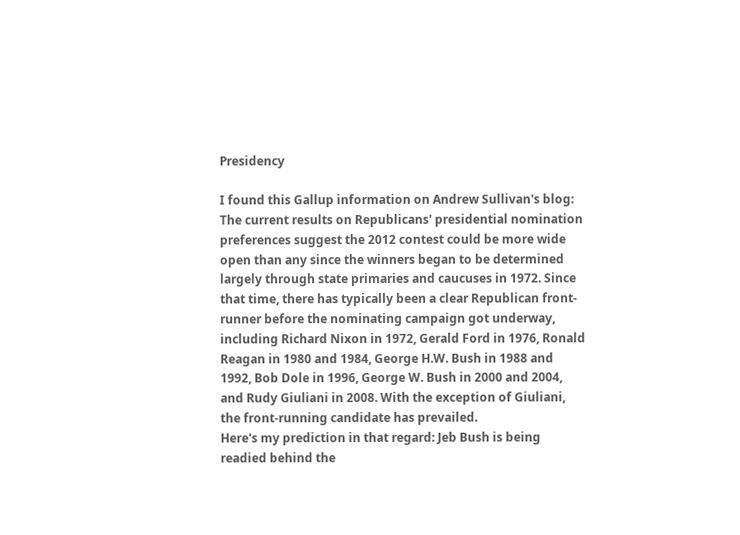Presidency

I found this Gallup information on Andrew Sullivan's blog:
The current results on Republicans' presidential nomination preferences suggest the 2012 contest could be more wide open than any since the winners began to be determined largely through state primaries and caucuses in 1972. Since that time, there has typically been a clear Republican front-runner before the nominating campaign got underway, including Richard Nixon in 1972, Gerald Ford in 1976, Ronald Reagan in 1980 and 1984, George H.W. Bush in 1988 and 1992, Bob Dole in 1996, George W. Bush in 2000 and 2004, and Rudy Giuliani in 2008. With the exception of Giuliani, the front-running candidate has prevailed.
Here's my prediction in that regard: Jeb Bush is being readied behind the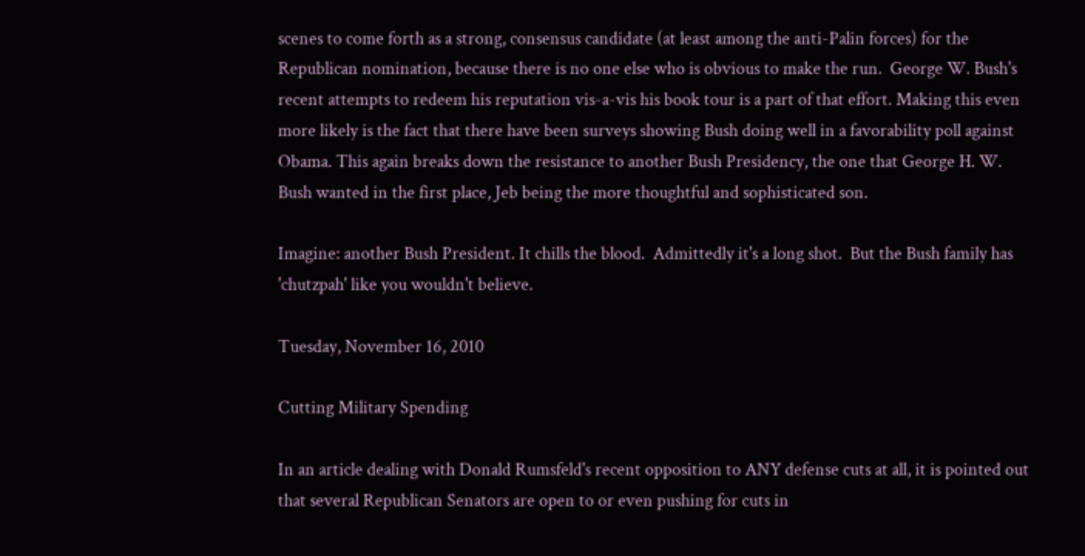scenes to come forth as a strong, consensus candidate (at least among the anti-Palin forces) for the Republican nomination, because there is no one else who is obvious to make the run.  George W. Bush's recent attempts to redeem his reputation vis-a-vis his book tour is a part of that effort. Making this even more likely is the fact that there have been surveys showing Bush doing well in a favorability poll against Obama. This again breaks down the resistance to another Bush Presidency, the one that George H. W. Bush wanted in the first place, Jeb being the more thoughtful and sophisticated son.

Imagine: another Bush President. It chills the blood.  Admittedly it's a long shot.  But the Bush family has 'chutzpah' like you wouldn't believe.

Tuesday, November 16, 2010

Cutting Military Spending

In an article dealing with Donald Rumsfeld's recent opposition to ANY defense cuts at all, it is pointed out that several Republican Senators are open to or even pushing for cuts in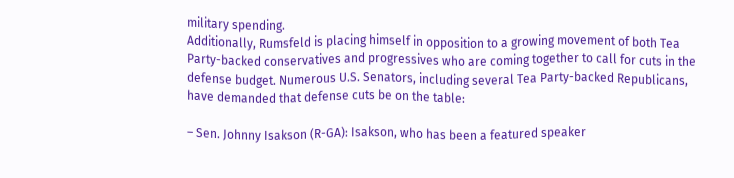military spending.
Additionally, Rumsfeld is placing himself in opposition to a growing movement of both Tea Party-backed conservatives and progressives who are coming together to call for cuts in the defense budget. Numerous U.S. Senators, including several Tea Party-backed Republicans, have demanded that defense cuts be on the table:

– Sen. Johnny Isakson (R-GA): Isakson, who has been a featured speaker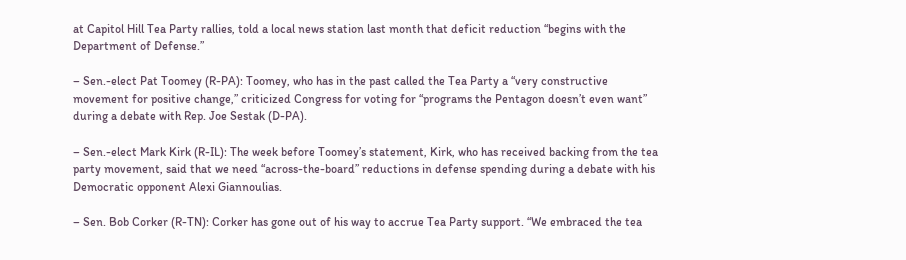at Capitol Hill Tea Party rallies, told a local news station last month that deficit reduction “begins with the Department of Defense.”

– Sen.-elect Pat Toomey (R-PA): Toomey, who has in the past called the Tea Party a “very constructive movement for positive change,” criticized Congress for voting for “programs the Pentagon doesn’t even want” during a debate with Rep. Joe Sestak (D-PA).

– Sen.-elect Mark Kirk (R-IL): The week before Toomey’s statement, Kirk, who has received backing from the tea party movement, said that we need “across-the-board” reductions in defense spending during a debate with his Democratic opponent Alexi Giannoulias.

– Sen. Bob Corker (R-TN): Corker has gone out of his way to accrue Tea Party support. “We embraced the tea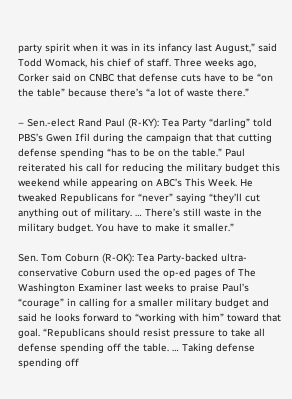party spirit when it was in its infancy last August,” said Todd Womack, his chief of staff. Three weeks ago, Corker said on CNBC that defense cuts have to be “on the table” because there’s “a lot of waste there.”

– Sen.-elect Rand Paul (R-KY): Tea Party “darling” told PBS’s Gwen Ifil during the campaign that that cutting defense spending “has to be on the table.” Paul reiterated his call for reducing the military budget this weekend while appearing on ABC’s This Week. He tweaked Republicans for “never” saying “they’ll cut anything out of military. … There’s still waste in the military budget. You have to make it smaller.”

Sen. Tom Coburn (R-OK): Tea Party-backed ultra-conservative Coburn used the op-ed pages of The Washington Examiner last weeks to praise Paul’s “courage” in calling for a smaller military budget and said he looks forward to “working with him” toward that goal. “Republicans should resist pressure to take all defense spending off the table. … Taking defense spending off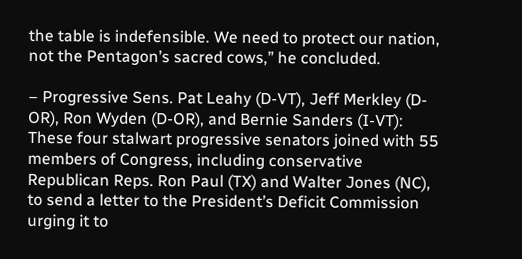the table is indefensible. We need to protect our nation, not the Pentagon’s sacred cows,” he concluded.

– Progressive Sens. Pat Leahy (D-VT), Jeff Merkley (D-OR), Ron Wyden (D-OR), and Bernie Sanders (I-VT): These four stalwart progressive senators joined with 55 members of Congress, including conservative Republican Reps. Ron Paul (TX) and Walter Jones (NC), to send a letter to the President’s Deficit Commission urging it to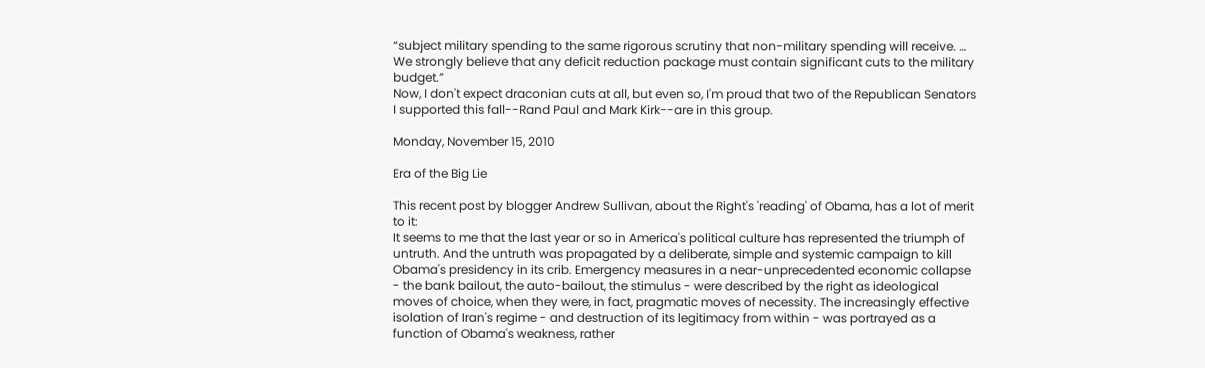“subject military spending to the same rigorous scrutiny that non-military spending will receive. … We strongly believe that any deficit reduction package must contain significant cuts to the military budget.”
Now, I don't expect draconian cuts at all, but even so, I'm proud that two of the Republican Senators I supported this fall--Rand Paul and Mark Kirk--are in this group.

Monday, November 15, 2010

Era of the Big Lie

This recent post by blogger Andrew Sullivan, about the Right's 'reading' of Obama, has a lot of merit to it:
It seems to me that the last year or so in America's political culture has represented the triumph of untruth. And the untruth was propagated by a deliberate, simple and systemic campaign to kill Obama's presidency in its crib. Emergency measures in a near-unprecedented economic collapse - the bank bailout, the auto-bailout, the stimulus - were described by the right as ideological moves of choice, when they were, in fact, pragmatic moves of necessity. The increasingly effective isolation of Iran's regime - and destruction of its legitimacy from within - was portrayed as a function of Obama's weakness, rather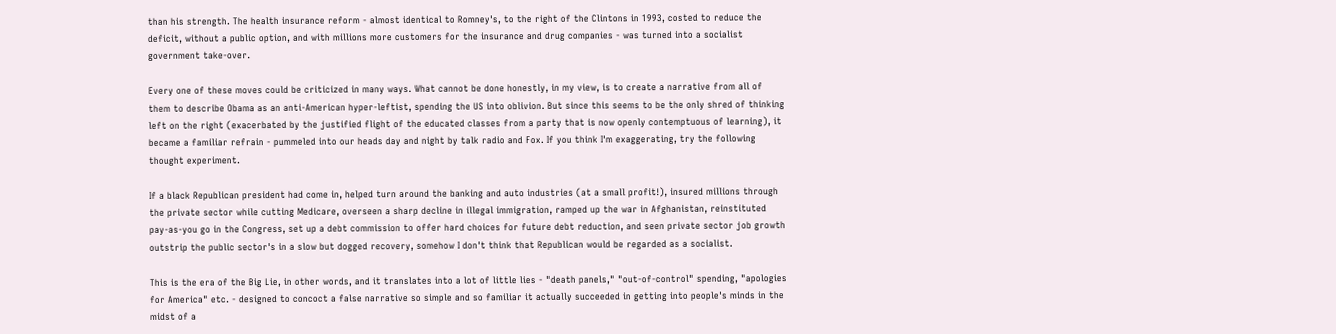than his strength. The health insurance reform - almost identical to Romney's, to the right of the Clintons in 1993, costed to reduce the deficit, without a public option, and with millions more customers for the insurance and drug companies - was turned into a socialist government take-over.

Every one of these moves could be criticized in many ways. What cannot be done honestly, in my view, is to create a narrative from all of them to describe Obama as an anti-American hyper-leftist, spending the US into oblivion. But since this seems to be the only shred of thinking left on the right (exacerbated by the justified flight of the educated classes from a party that is now openly contemptuous of learning), it became a familiar refrain - pummeled into our heads day and night by talk radio and Fox. If you think I'm exaggerating, try the following thought experiment.

If a black Republican president had come in, helped turn around the banking and auto industries (at a small profit!), insured millions through the private sector while cutting Medicare, overseen a sharp decline in illegal immigration, ramped up the war in Afghanistan, reinstituted pay-as-you go in the Congress, set up a debt commission to offer hard choices for future debt reduction, and seen private sector job growth outstrip the public sector's in a slow but dogged recovery, somehow I don't think that Republican would be regarded as a socialist.

This is the era of the Big Lie, in other words, and it translates into a lot of little lies - "death panels," "out-of-control" spending, "apologies for America" etc. - designed to concoct a false narrative so simple and so familiar it actually succeeded in getting into people's minds in the midst of a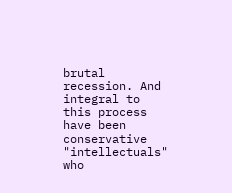brutal recession. And integral to this process have been conservative "intellectuals" who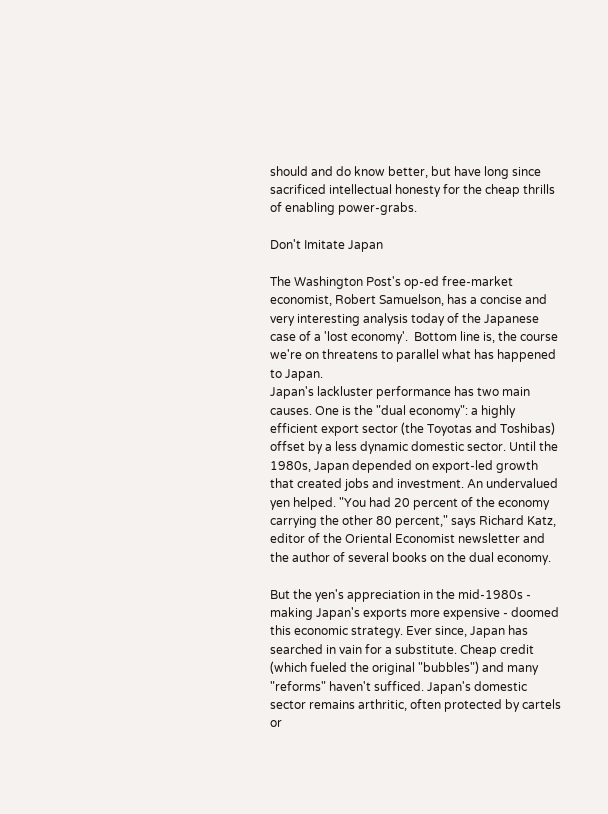should and do know better, but have long since sacrificed intellectual honesty for the cheap thrills of enabling power-grabs.

Don't Imitate Japan

The Washington Post's op-ed free-market economist, Robert Samuelson, has a concise and very interesting analysis today of the Japanese case of a 'lost economy'.  Bottom line is, the course we're on threatens to parallel what has happened to Japan.
Japan's lackluster performance has two main causes. One is the "dual economy": a highly efficient export sector (the Toyotas and Toshibas) offset by a less dynamic domestic sector. Until the 1980s, Japan depended on export-led growth that created jobs and investment. An undervalued yen helped. "You had 20 percent of the economy carrying the other 80 percent," says Richard Katz, editor of the Oriental Economist newsletter and the author of several books on the dual economy.

But the yen's appreciation in the mid-1980s - making Japan's exports more expensive - doomed this economic strategy. Ever since, Japan has searched in vain for a substitute. Cheap credit (which fueled the original "bubbles") and many "reforms" haven't sufficed. Japan's domestic sector remains arthritic, often protected by cartels or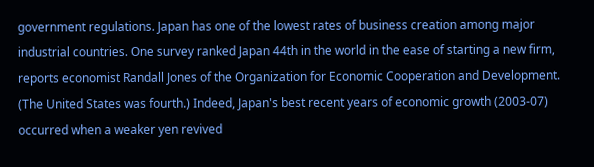government regulations. Japan has one of the lowest rates of business creation among major industrial countries. One survey ranked Japan 44th in the world in the ease of starting a new firm, reports economist Randall Jones of the Organization for Economic Cooperation and Development. (The United States was fourth.) Indeed, Japan's best recent years of economic growth (2003-07) occurred when a weaker yen revived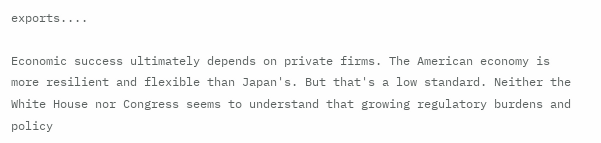exports....

Economic success ultimately depends on private firms. The American economy is more resilient and flexible than Japan's. But that's a low standard. Neither the White House nor Congress seems to understand that growing regulatory burdens and policy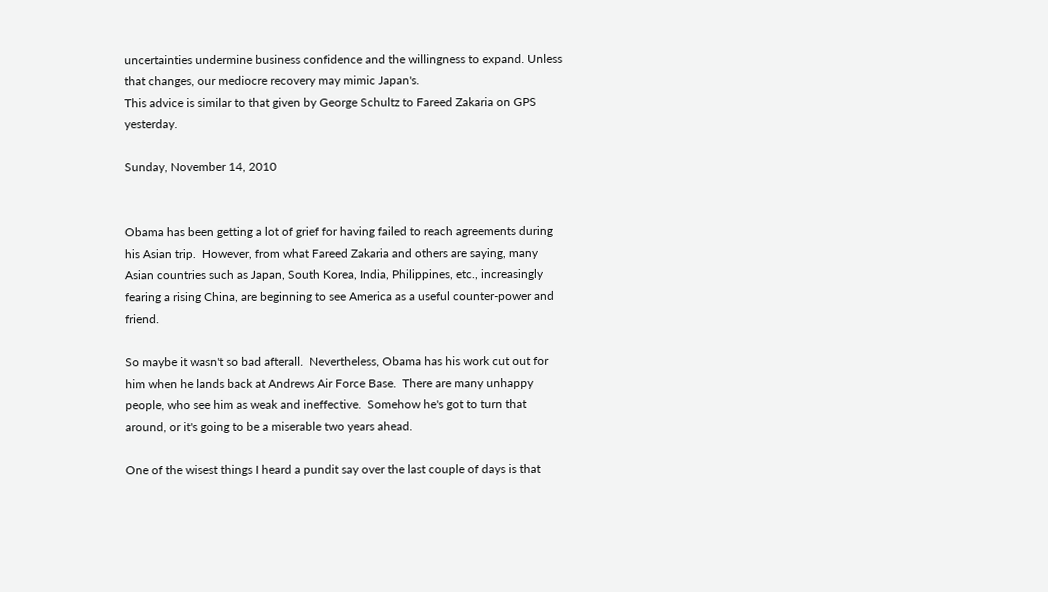uncertainties undermine business confidence and the willingness to expand. Unless that changes, our mediocre recovery may mimic Japan's.
This advice is similar to that given by George Schultz to Fareed Zakaria on GPS yesterday.

Sunday, November 14, 2010


Obama has been getting a lot of grief for having failed to reach agreements during his Asian trip.  However, from what Fareed Zakaria and others are saying, many Asian countries such as Japan, South Korea, India, Philippines, etc., increasingly fearing a rising China, are beginning to see America as a useful counter-power and friend.

So maybe it wasn't so bad afterall.  Nevertheless, Obama has his work cut out for him when he lands back at Andrews Air Force Base.  There are many unhappy people, who see him as weak and ineffective.  Somehow he's got to turn that around, or it's going to be a miserable two years ahead.

One of the wisest things I heard a pundit say over the last couple of days is that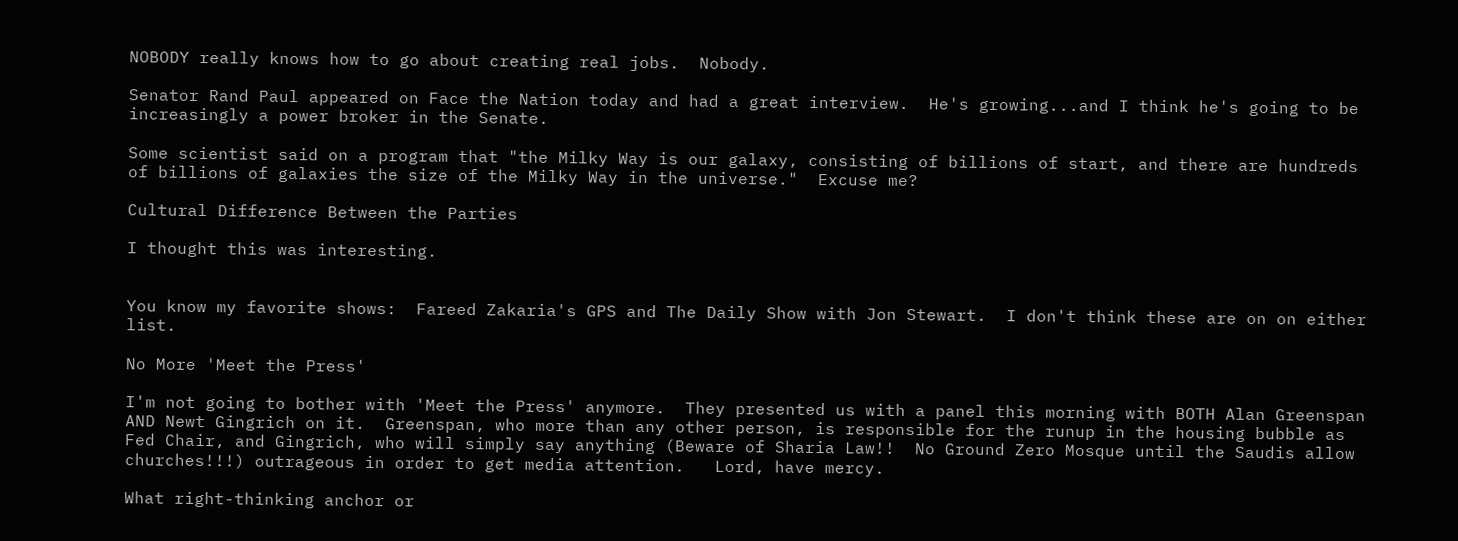NOBODY really knows how to go about creating real jobs.  Nobody.

Senator Rand Paul appeared on Face the Nation today and had a great interview.  He's growing...and I think he's going to be increasingly a power broker in the Senate.

Some scientist said on a program that "the Milky Way is our galaxy, consisting of billions of start, and there are hundreds of billions of galaxies the size of the Milky Way in the universe."  Excuse me?

Cultural Difference Between the Parties

I thought this was interesting.


You know my favorite shows:  Fareed Zakaria's GPS and The Daily Show with Jon Stewart.  I don't think these are on on either list.

No More 'Meet the Press'

I'm not going to bother with 'Meet the Press' anymore.  They presented us with a panel this morning with BOTH Alan Greenspan AND Newt Gingrich on it.  Greenspan, who more than any other person, is responsible for the runup in the housing bubble as Fed Chair, and Gingrich, who will simply say anything (Beware of Sharia Law!!  No Ground Zero Mosque until the Saudis allow churches!!!) outrageous in order to get media attention.   Lord, have mercy.

What right-thinking anchor or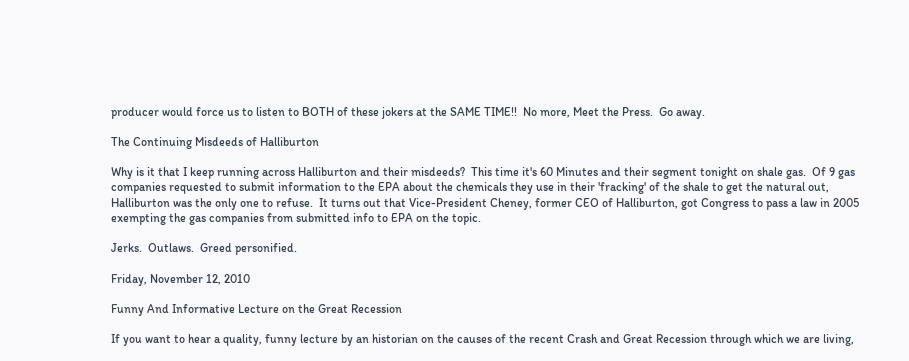producer would force us to listen to BOTH of these jokers at the SAME TIME!!  No more, Meet the Press.  Go away.

The Continuing Misdeeds of Halliburton

Why is it that I keep running across Halliburton and their misdeeds?  This time it's 60 Minutes and their segment tonight on shale gas.  Of 9 gas companies requested to submit information to the EPA about the chemicals they use in their 'fracking' of the shale to get the natural out, Halliburton was the only one to refuse.  It turns out that Vice-President Cheney, former CEO of Halliburton, got Congress to pass a law in 2005 exempting the gas companies from submitted info to EPA on the topic.

Jerks.  Outlaws.  Greed personified.

Friday, November 12, 2010

Funny And Informative Lecture on the Great Recession

If you want to hear a quality, funny lecture by an historian on the causes of the recent Crash and Great Recession through which we are living,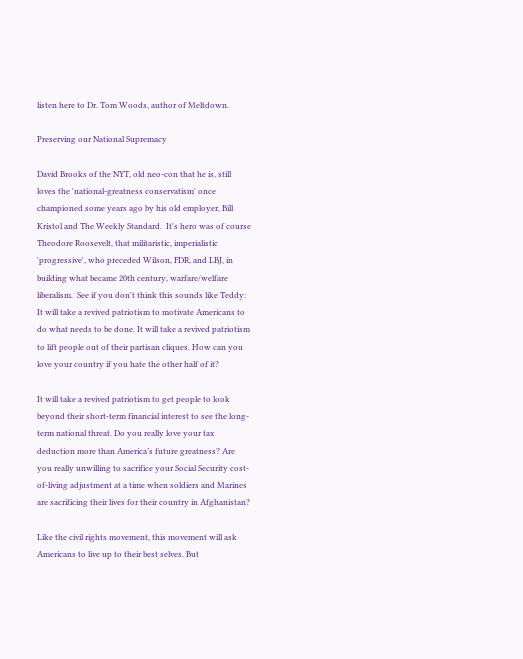listen here to Dr. Tom Woods, author of Meltdown.

Preserving our National Supremacy

David Brooks of the NYT, old neo-con that he is, still loves the 'national-greatness conservatism' once championed some years ago by his old employer, Bill Kristol and The Weekly Standard.  It's hero was of course Theodore Roosevelt, that militaristic, imperialistic 'progressive', who preceded Wilson, FDR, and LBJ, in building what became 20th century, warfare/welfare liberalism.  See if you don't think this sounds like Teddy:
It will take a revived patriotism to motivate Americans to do what needs to be done. It will take a revived patriotism to lift people out of their partisan cliques. How can you love your country if you hate the other half of it?

It will take a revived patriotism to get people to look beyond their short-term financial interest to see the long-term national threat. Do you really love your tax deduction more than America’s future greatness? Are you really unwilling to sacrifice your Social Security cost-of-living adjustment at a time when soldiers and Marines are sacrificing their lives for their country in Afghanistan?

Like the civil rights movement, this movement will ask Americans to live up to their best selves. But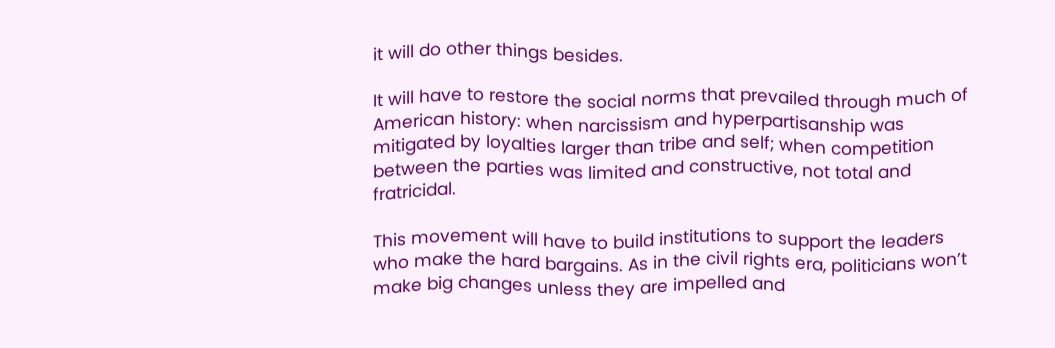it will do other things besides.

It will have to restore the social norms that prevailed through much of American history: when narcissism and hyperpartisanship was mitigated by loyalties larger than tribe and self; when competition between the parties was limited and constructive, not total and fratricidal.

This movement will have to build institutions to support the leaders who make the hard bargains. As in the civil rights era, politicians won’t make big changes unless they are impelled and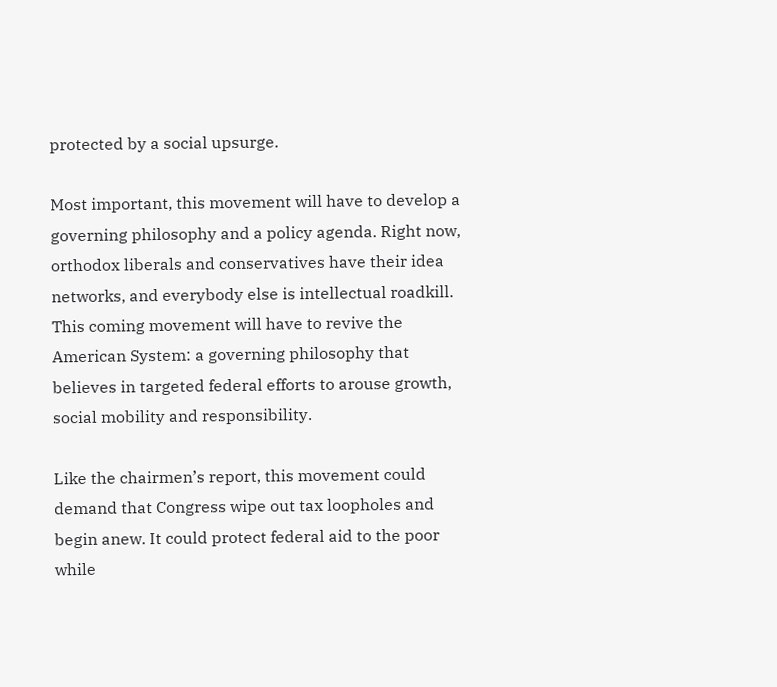protected by a social upsurge.

Most important, this movement will have to develop a governing philosophy and a policy agenda. Right now, orthodox liberals and conservatives have their idea networks, and everybody else is intellectual roadkill. This coming movement will have to revive the American System: a governing philosophy that believes in targeted federal efforts to arouse growth, social mobility and responsibility.

Like the chairmen’s report, this movement could demand that Congress wipe out tax loopholes and begin anew. It could protect federal aid to the poor while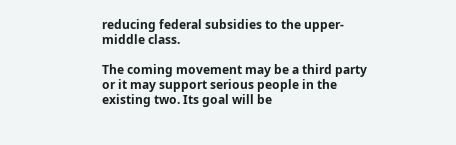reducing federal subsidies to the upper-middle class.

The coming movement may be a third party or it may support serious people in the existing two. Its goal will be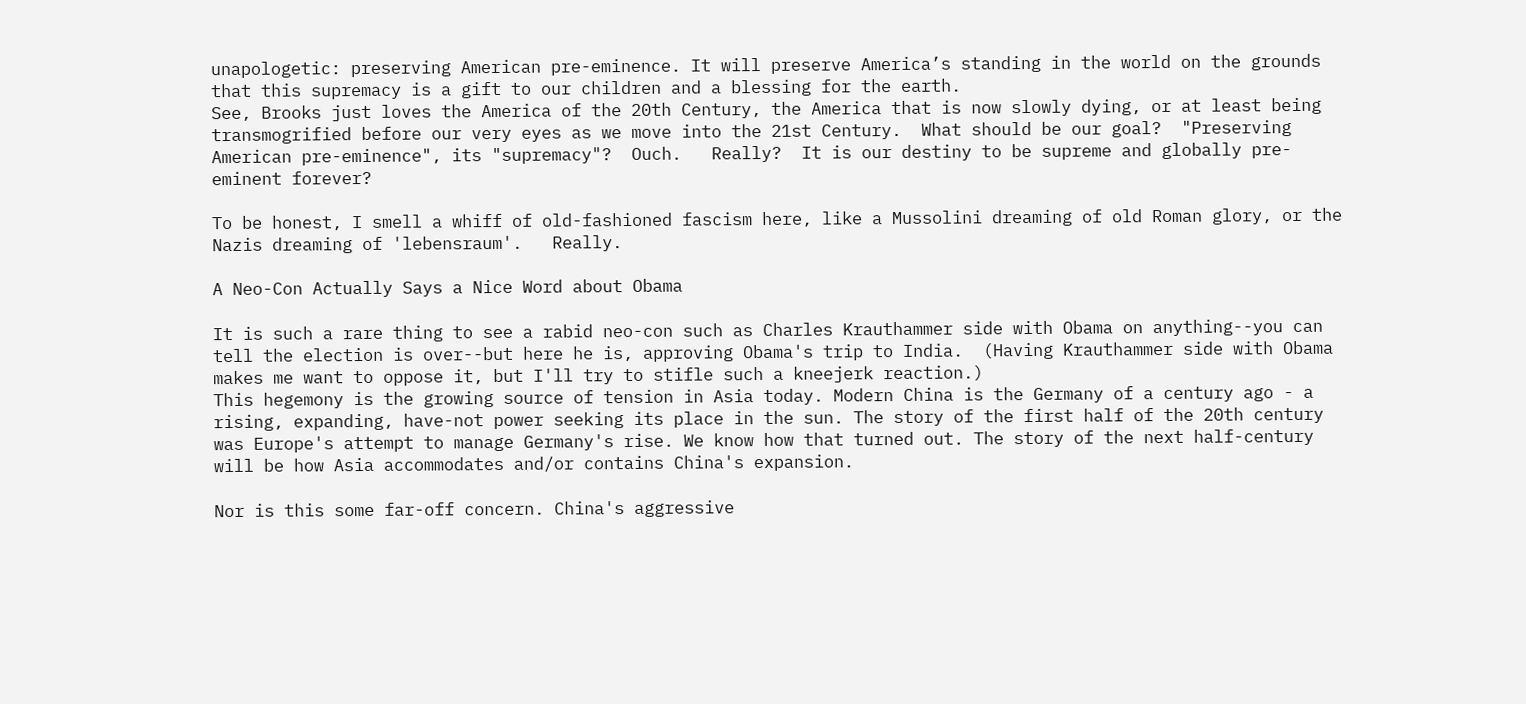unapologetic: preserving American pre-eminence. It will preserve America’s standing in the world on the grounds that this supremacy is a gift to our children and a blessing for the earth.
See, Brooks just loves the America of the 20th Century, the America that is now slowly dying, or at least being transmogrified before our very eyes as we move into the 21st Century.  What should be our goal?  "Preserving American pre-eminence", its "supremacy"?  Ouch.   Really?  It is our destiny to be supreme and globally pre-eminent forever?

To be honest, I smell a whiff of old-fashioned fascism here, like a Mussolini dreaming of old Roman glory, or the Nazis dreaming of 'lebensraum'.   Really.

A Neo-Con Actually Says a Nice Word about Obama

It is such a rare thing to see a rabid neo-con such as Charles Krauthammer side with Obama on anything--you can tell the election is over--but here he is, approving Obama's trip to India.  (Having Krauthammer side with Obama makes me want to oppose it, but I'll try to stifle such a kneejerk reaction.)
This hegemony is the growing source of tension in Asia today. Modern China is the Germany of a century ago - a rising, expanding, have-not power seeking its place in the sun. The story of the first half of the 20th century was Europe's attempt to manage Germany's rise. We know how that turned out. The story of the next half-century will be how Asia accommodates and/or contains China's expansion.

Nor is this some far-off concern. China's aggressive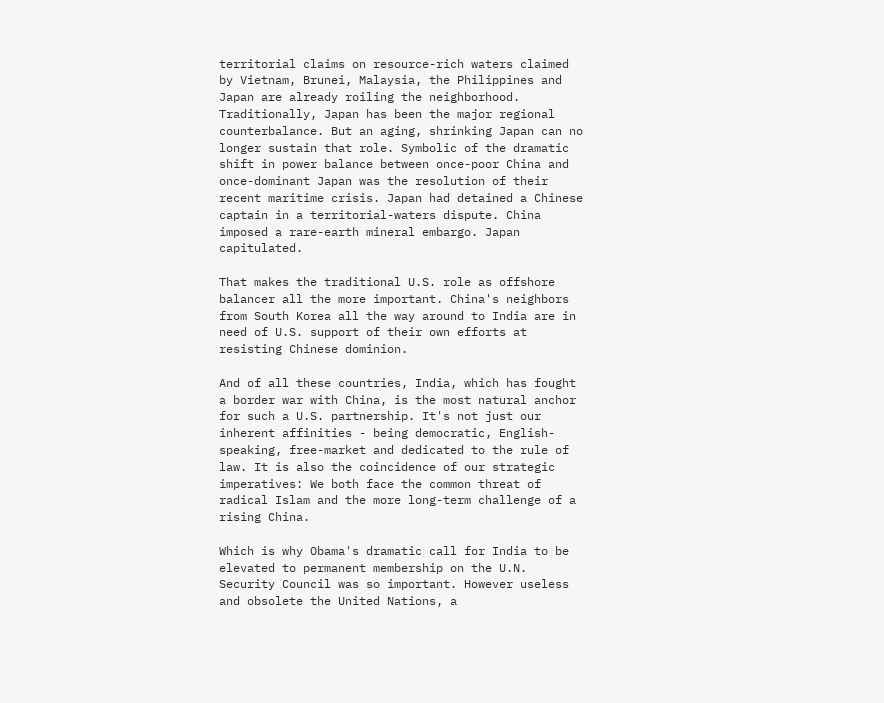territorial claims on resource-rich waters claimed by Vietnam, Brunei, Malaysia, the Philippines and Japan are already roiling the neighborhood. Traditionally, Japan has been the major regional counterbalance. But an aging, shrinking Japan can no longer sustain that role. Symbolic of the dramatic shift in power balance between once-poor China and once-dominant Japan was the resolution of their recent maritime crisis. Japan had detained a Chinese captain in a territorial-waters dispute. China imposed a rare-earth mineral embargo. Japan capitulated.

That makes the traditional U.S. role as offshore balancer all the more important. China's neighbors from South Korea all the way around to India are in need of U.S. support of their own efforts at resisting Chinese dominion.

And of all these countries, India, which has fought a border war with China, is the most natural anchor for such a U.S. partnership. It's not just our inherent affinities - being democratic, English-speaking, free-market and dedicated to the rule of law. It is also the coincidence of our strategic imperatives: We both face the common threat of radical Islam and the more long-term challenge of a rising China.

Which is why Obama's dramatic call for India to be elevated to permanent membership on the U.N. Security Council was so important. However useless and obsolete the United Nations, a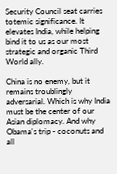Security Council seat carries totemic significance. It elevates India, while helping bind it to us as our most strategic and organic Third World ally.

China is no enemy, but it remains troublingly adversarial. Which is why India must be the center of our Asian diplomacy. And why Obama's trip - coconuts and all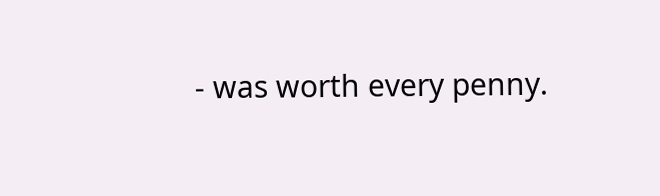- was worth every penny.